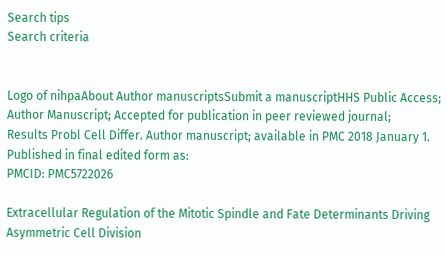Search tips
Search criteria


Logo of nihpaAbout Author manuscriptsSubmit a manuscriptHHS Public Access; Author Manuscript; Accepted for publication in peer reviewed journal;
Results Probl Cell Differ. Author manuscript; available in PMC 2018 January 1.
Published in final edited form as:
PMCID: PMC5722026

Extracellular Regulation of the Mitotic Spindle and Fate Determinants Driving Asymmetric Cell Division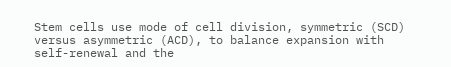Stem cells use mode of cell division, symmetric (SCD) versus asymmetric (ACD), to balance expansion with self-renewal and the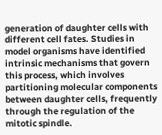generation of daughter cells with different cell fates. Studies in model organisms have identified intrinsic mechanisms that govern this process, which involves partitioning molecular components between daughter cells, frequently through the regulation of the mitotic spindle.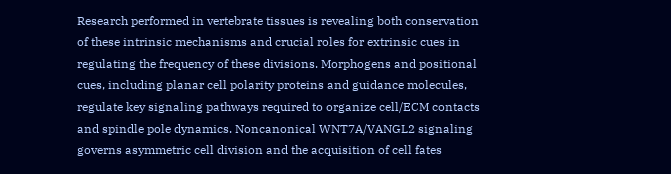Research performed in vertebrate tissues is revealing both conservation of these intrinsic mechanisms and crucial roles for extrinsic cues in regulating the frequency of these divisions. Morphogens and positional cues, including planar cell polarity proteins and guidance molecules, regulate key signaling pathways required to organize cell/ECM contacts and spindle pole dynamics. Noncanonical WNT7A/VANGL2 signaling governs asymmetric cell division and the acquisition of cell fates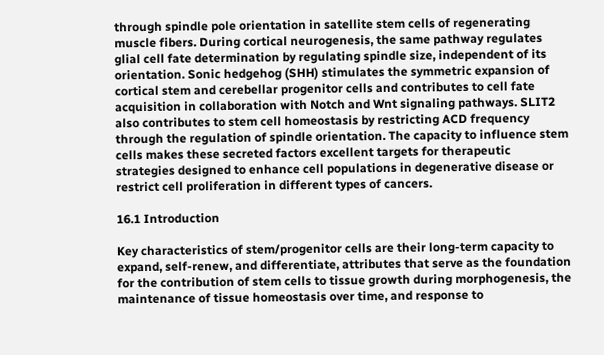through spindle pole orientation in satellite stem cells of regenerating muscle fibers. During cortical neurogenesis, the same pathway regulates glial cell fate determination by regulating spindle size, independent of its orientation. Sonic hedgehog (SHH) stimulates the symmetric expansion of cortical stem and cerebellar progenitor cells and contributes to cell fate acquisition in collaboration with Notch and Wnt signaling pathways. SLIT2 also contributes to stem cell homeostasis by restricting ACD frequency through the regulation of spindle orientation. The capacity to influence stem cells makes these secreted factors excellent targets for therapeutic strategies designed to enhance cell populations in degenerative disease or restrict cell proliferation in different types of cancers.

16.1 Introduction

Key characteristics of stem/progenitor cells are their long-term capacity to expand, self-renew, and differentiate, attributes that serve as the foundation for the contribution of stem cells to tissue growth during morphogenesis, the maintenance of tissue homeostasis over time, and response to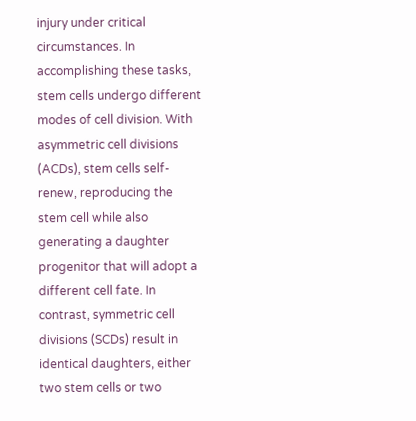injury under critical circumstances. In accomplishing these tasks, stem cells undergo different modes of cell division. With asymmetric cell divisions (ACDs), stem cells self-renew, reproducing the stem cell while also generating a daughter progenitor that will adopt a different cell fate. In contrast, symmetric cell divisions (SCDs) result in identical daughters, either two stem cells or two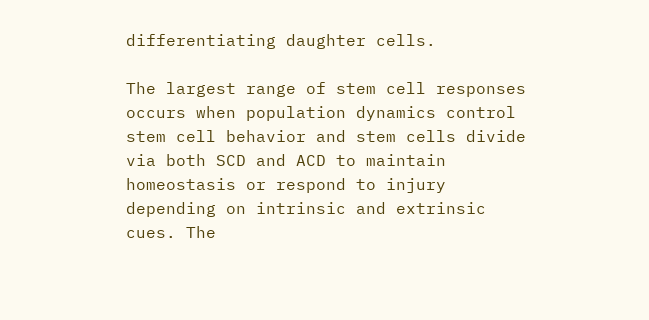differentiating daughter cells.

The largest range of stem cell responses occurs when population dynamics control stem cell behavior and stem cells divide via both SCD and ACD to maintain homeostasis or respond to injury depending on intrinsic and extrinsic cues. The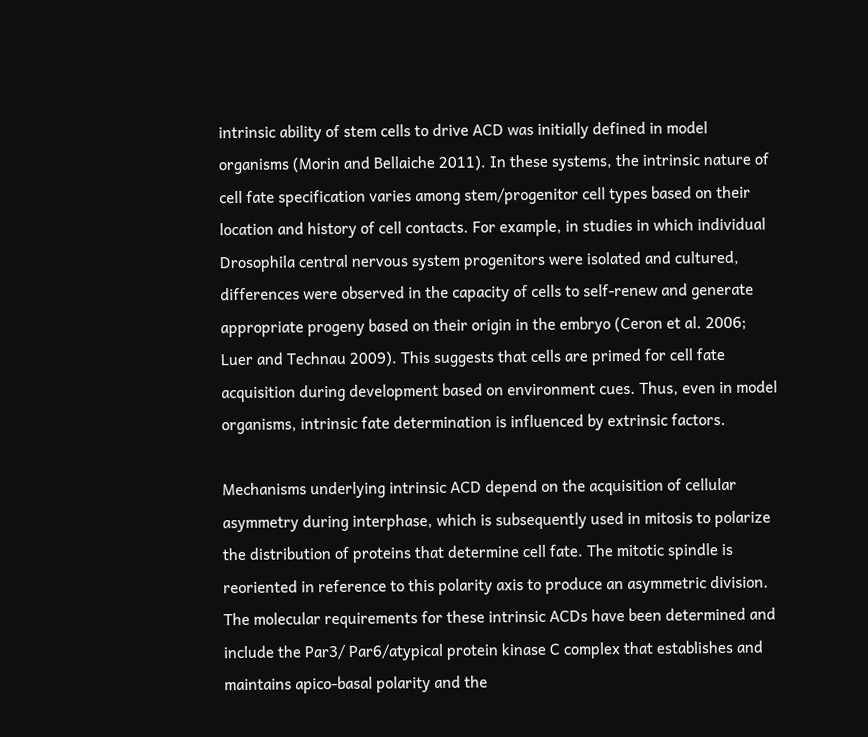intrinsic ability of stem cells to drive ACD was initially defined in model organisms (Morin and Bellaiche 2011). In these systems, the intrinsic nature of cell fate specification varies among stem/progenitor cell types based on their location and history of cell contacts. For example, in studies in which individual Drosophila central nervous system progenitors were isolated and cultured, differences were observed in the capacity of cells to self-renew and generate appropriate progeny based on their origin in the embryo (Ceron et al. 2006; Luer and Technau 2009). This suggests that cells are primed for cell fate acquisition during development based on environment cues. Thus, even in model organisms, intrinsic fate determination is influenced by extrinsic factors.

Mechanisms underlying intrinsic ACD depend on the acquisition of cellular asymmetry during interphase, which is subsequently used in mitosis to polarize the distribution of proteins that determine cell fate. The mitotic spindle is reoriented in reference to this polarity axis to produce an asymmetric division. The molecular requirements for these intrinsic ACDs have been determined and include the Par3/ Par6/atypical protein kinase C complex that establishes and maintains apico-basal polarity and the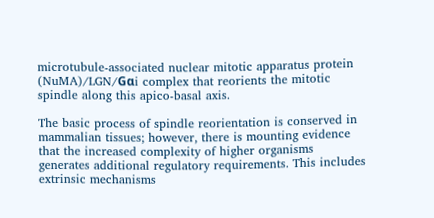microtubule-associated nuclear mitotic apparatus protein (NuMA)/LGN/Gαi complex that reorients the mitotic spindle along this apico-basal axis.

The basic process of spindle reorientation is conserved in mammalian tissues; however, there is mounting evidence that the increased complexity of higher organisms generates additional regulatory requirements. This includes extrinsic mechanisms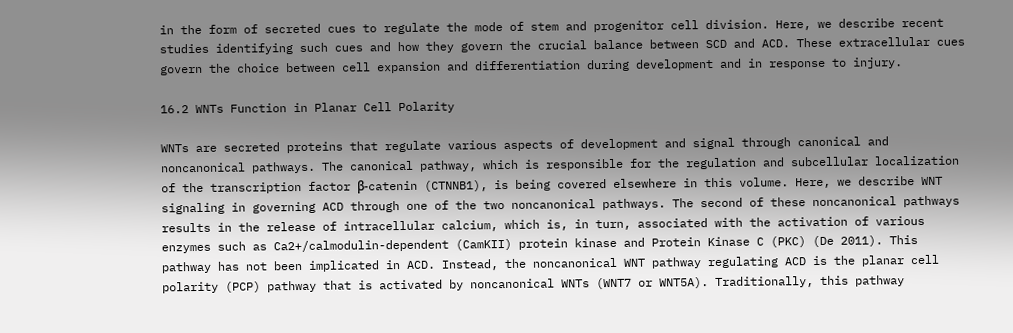in the form of secreted cues to regulate the mode of stem and progenitor cell division. Here, we describe recent studies identifying such cues and how they govern the crucial balance between SCD and ACD. These extracellular cues govern the choice between cell expansion and differentiation during development and in response to injury.

16.2 WNTs Function in Planar Cell Polarity

WNTs are secreted proteins that regulate various aspects of development and signal through canonical and noncanonical pathways. The canonical pathway, which is responsible for the regulation and subcellular localization of the transcription factor β-catenin (CTNNB1), is being covered elsewhere in this volume. Here, we describe WNT signaling in governing ACD through one of the two noncanonical pathways. The second of these noncanonical pathways results in the release of intracellular calcium, which is, in turn, associated with the activation of various enzymes such as Ca2+/calmodulin-dependent (CamKII) protein kinase and Protein Kinase C (PKC) (De 2011). This pathway has not been implicated in ACD. Instead, the noncanonical WNT pathway regulating ACD is the planar cell polarity (PCP) pathway that is activated by noncanonical WNTs (WNT7 or WNT5A). Traditionally, this pathway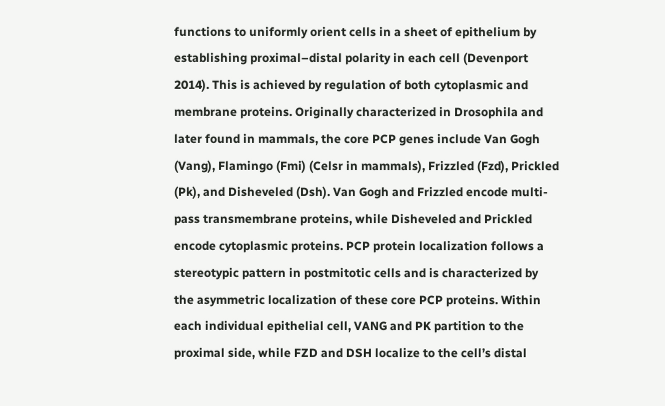functions to uniformly orient cells in a sheet of epithelium by establishing proximal–distal polarity in each cell (Devenport 2014). This is achieved by regulation of both cytoplasmic and membrane proteins. Originally characterized in Drosophila and later found in mammals, the core PCP genes include Van Gogh (Vang), Flamingo (Fmi) (Celsr in mammals), Frizzled (Fzd), Prickled (Pk), and Disheveled (Dsh). Van Gogh and Frizzled encode multi-pass transmembrane proteins, while Disheveled and Prickled encode cytoplasmic proteins. PCP protein localization follows a stereotypic pattern in postmitotic cells and is characterized by the asymmetric localization of these core PCP proteins. Within each individual epithelial cell, VANG and PK partition to the proximal side, while FZD and DSH localize to the cell’s distal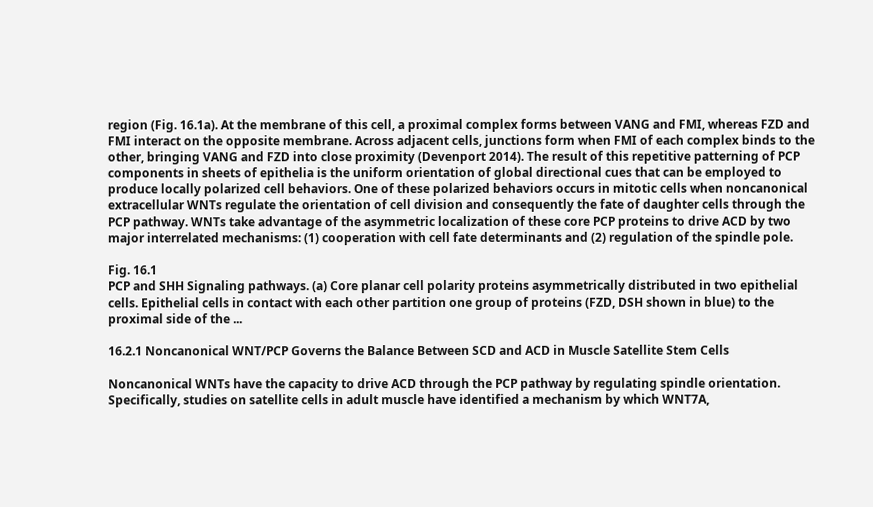region (Fig. 16.1a). At the membrane of this cell, a proximal complex forms between VANG and FMI, whereas FZD and FMI interact on the opposite membrane. Across adjacent cells, junctions form when FMI of each complex binds to the other, bringing VANG and FZD into close proximity (Devenport 2014). The result of this repetitive patterning of PCP components in sheets of epithelia is the uniform orientation of global directional cues that can be employed to produce locally polarized cell behaviors. One of these polarized behaviors occurs in mitotic cells when noncanonical extracellular WNTs regulate the orientation of cell division and consequently the fate of daughter cells through the PCP pathway. WNTs take advantage of the asymmetric localization of these core PCP proteins to drive ACD by two major interrelated mechanisms: (1) cooperation with cell fate determinants and (2) regulation of the spindle pole.

Fig. 16.1
PCP and SHH Signaling pathways. (a) Core planar cell polarity proteins asymmetrically distributed in two epithelial cells. Epithelial cells in contact with each other partition one group of proteins (FZD, DSH shown in blue) to the proximal side of the ...

16.2.1 Noncanonical WNT/PCP Governs the Balance Between SCD and ACD in Muscle Satellite Stem Cells

Noncanonical WNTs have the capacity to drive ACD through the PCP pathway by regulating spindle orientation. Specifically, studies on satellite cells in adult muscle have identified a mechanism by which WNT7A,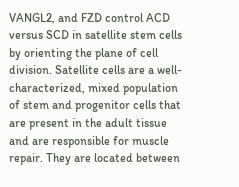VANGL2, and FZD control ACD versus SCD in satellite stem cells by orienting the plane of cell division. Satellite cells are a well-characterized, mixed population of stem and progenitor cells that are present in the adult tissue and are responsible for muscle repair. They are located between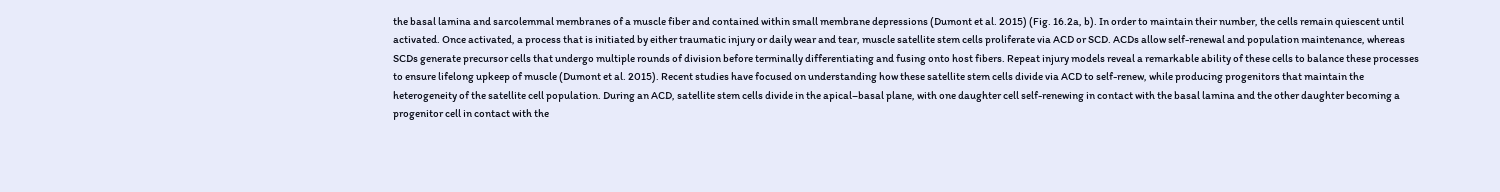the basal lamina and sarcolemmal membranes of a muscle fiber and contained within small membrane depressions (Dumont et al. 2015) (Fig. 16.2a, b). In order to maintain their number, the cells remain quiescent until activated. Once activated, a process that is initiated by either traumatic injury or daily wear and tear, muscle satellite stem cells proliferate via ACD or SCD. ACDs allow self-renewal and population maintenance, whereas SCDs generate precursor cells that undergo multiple rounds of division before terminally differentiating and fusing onto host fibers. Repeat injury models reveal a remarkable ability of these cells to balance these processes to ensure lifelong upkeep of muscle (Dumont et al. 2015). Recent studies have focused on understanding how these satellite stem cells divide via ACD to self-renew, while producing progenitors that maintain the heterogeneity of the satellite cell population. During an ACD, satellite stem cells divide in the apical–basal plane, with one daughter cell self-renewing in contact with the basal lamina and the other daughter becoming a progenitor cell in contact with the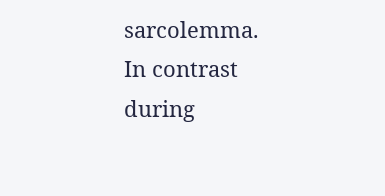sarcolemma. In contrast during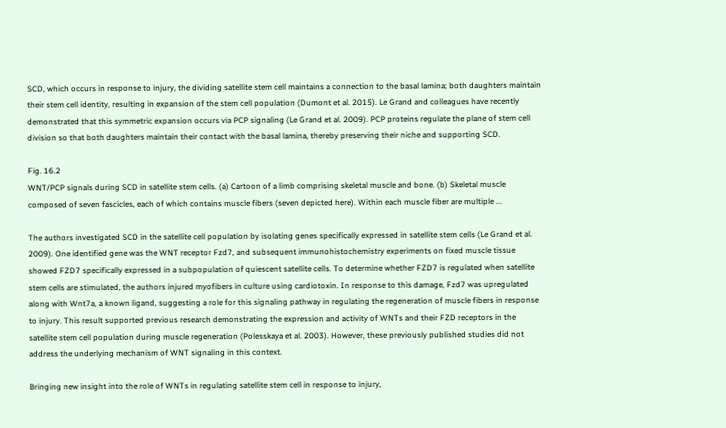SCD, which occurs in response to injury, the dividing satellite stem cell maintains a connection to the basal lamina; both daughters maintain their stem cell identity, resulting in expansion of the stem cell population (Dumont et al. 2015). Le Grand and colleagues have recently demonstrated that this symmetric expansion occurs via PCP signaling (Le Grand et al. 2009). PCP proteins regulate the plane of stem cell division so that both daughters maintain their contact with the basal lamina, thereby preserving their niche and supporting SCD.

Fig. 16.2
WNT/PCP signals during SCD in satellite stem cells. (a) Cartoon of a limb comprising skeletal muscle and bone. (b) Skeletal muscle composed of seven fascicles, each of which contains muscle fibers (seven depicted here). Within each muscle fiber are multiple ...

The authors investigated SCD in the satellite cell population by isolating genes specifically expressed in satellite stem cells (Le Grand et al. 2009). One identified gene was the WNT receptor Fzd7, and subsequent immunohistochemistry experiments on fixed muscle tissue showed FZD7 specifically expressed in a subpopulation of quiescent satellite cells. To determine whether FZD7 is regulated when satellite stem cells are stimulated, the authors injured myofibers in culture using cardiotoxin. In response to this damage, Fzd7 was upregulated along with Wnt7a, a known ligand, suggesting a role for this signaling pathway in regulating the regeneration of muscle fibers in response to injury. This result supported previous research demonstrating the expression and activity of WNTs and their FZD receptors in the satellite stem cell population during muscle regeneration (Polesskaya et al. 2003). However, these previously published studies did not address the underlying mechanism of WNT signaling in this context.

Bringing new insight into the role of WNTs in regulating satellite stem cell in response to injury,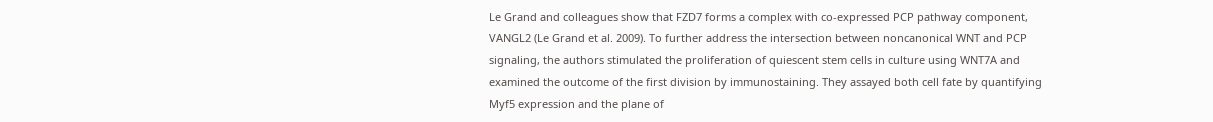Le Grand and colleagues show that FZD7 forms a complex with co-expressed PCP pathway component, VANGL2 (Le Grand et al. 2009). To further address the intersection between noncanonical WNT and PCP signaling, the authors stimulated the proliferation of quiescent stem cells in culture using WNT7A and examined the outcome of the first division by immunostaining. They assayed both cell fate by quantifying Myf5 expression and the plane of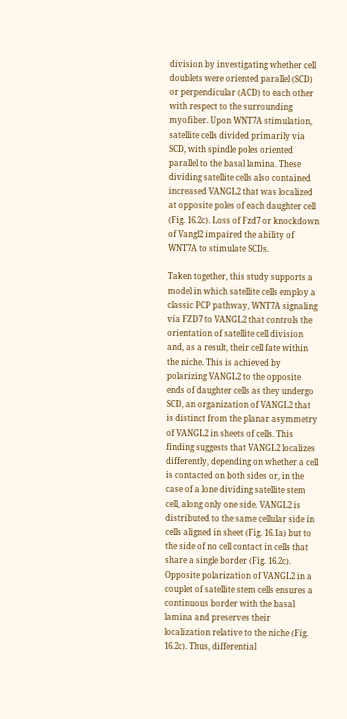division by investigating whether cell doublets were oriented parallel (SCD) or perpendicular (ACD) to each other with respect to the surrounding myofiber. Upon WNT7A stimulation, satellite cells divided primarily via SCD, with spindle poles oriented parallel to the basal lamina. These dividing satellite cells also contained increased VANGL2 that was localized at opposite poles of each daughter cell (Fig. 16.2c). Loss of Fzd7 or knockdown of Vangl2 impaired the ability of WNT7A to stimulate SCDs.

Taken together, this study supports a model in which satellite cells employ a classic PCP pathway, WNT7A signaling via FZD7 to VANGL2 that controls the orientation of satellite cell division and, as a result, their cell fate within the niche. This is achieved by polarizing VANGL2 to the opposite ends of daughter cells as they undergo SCD, an organization of VANGL2 that is distinct from the planar asymmetry of VANGL2 in sheets of cells. This finding suggests that VANGL2 localizes differently, depending on whether a cell is contacted on both sides or, in the case of a lone dividing satellite stem cell, along only one side. VANGL2 is distributed to the same cellular side in cells aligned in sheet (Fig. 16.1a) but to the side of no cell contact in cells that share a single border (Fig. 16.2c). Opposite polarization of VANGL2 in a couplet of satellite stem cells ensures a continuous border with the basal lamina and preserves their localization relative to the niche (Fig. 16.2c). Thus, differential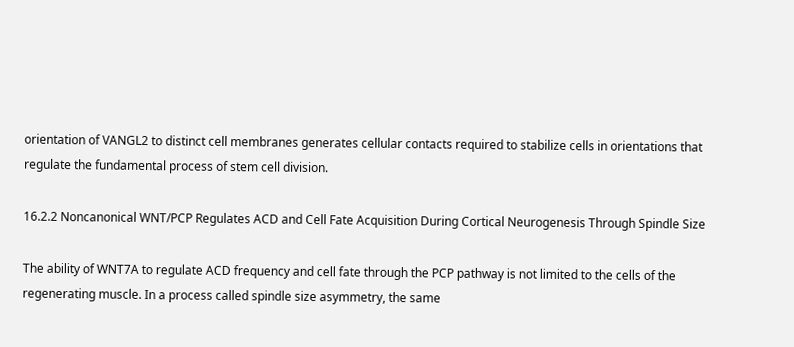orientation of VANGL2 to distinct cell membranes generates cellular contacts required to stabilize cells in orientations that regulate the fundamental process of stem cell division.

16.2.2 Noncanonical WNT/PCP Regulates ACD and Cell Fate Acquisition During Cortical Neurogenesis Through Spindle Size

The ability of WNT7A to regulate ACD frequency and cell fate through the PCP pathway is not limited to the cells of the regenerating muscle. In a process called spindle size asymmetry, the same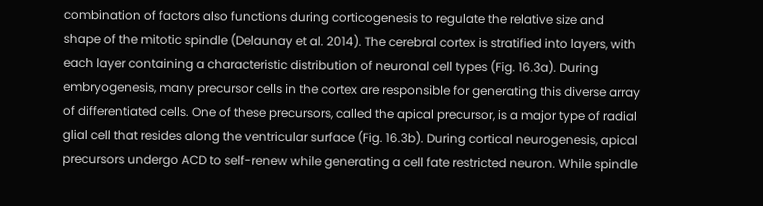combination of factors also functions during corticogenesis to regulate the relative size and shape of the mitotic spindle (Delaunay et al. 2014). The cerebral cortex is stratified into layers, with each layer containing a characteristic distribution of neuronal cell types (Fig. 16.3a). During embryogenesis, many precursor cells in the cortex are responsible for generating this diverse array of differentiated cells. One of these precursors, called the apical precursor, is a major type of radial glial cell that resides along the ventricular surface (Fig. 16.3b). During cortical neurogenesis, apical precursors undergo ACD to self-renew while generating a cell fate restricted neuron. While spindle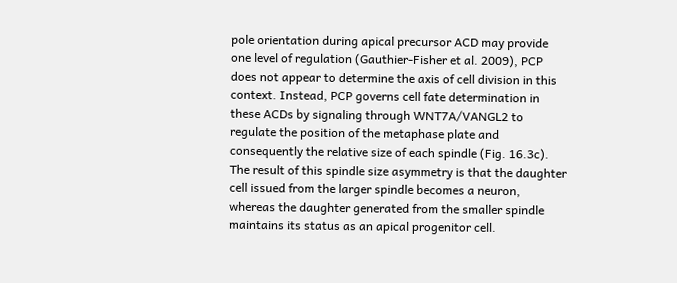pole orientation during apical precursor ACD may provide one level of regulation (Gauthier-Fisher et al. 2009), PCP does not appear to determine the axis of cell division in this context. Instead, PCP governs cell fate determination in these ACDs by signaling through WNT7A/VANGL2 to regulate the position of the metaphase plate and consequently the relative size of each spindle (Fig. 16.3c). The result of this spindle size asymmetry is that the daughter cell issued from the larger spindle becomes a neuron, whereas the daughter generated from the smaller spindle maintains its status as an apical progenitor cell.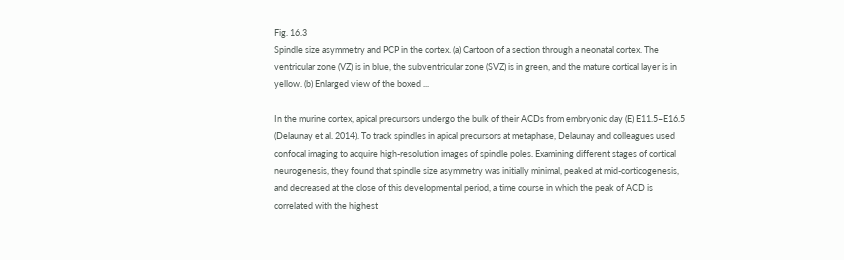Fig. 16.3
Spindle size asymmetry and PCP in the cortex. (a) Cartoon of a section through a neonatal cortex. The ventricular zone (VZ) is in blue, the subventricular zone (SVZ) is in green, and the mature cortical layer is in yellow. (b) Enlarged view of the boxed ...

In the murine cortex, apical precursors undergo the bulk of their ACDs from embryonic day (E) E11.5–E16.5 (Delaunay et al. 2014). To track spindles in apical precursors at metaphase, Delaunay and colleagues used confocal imaging to acquire high-resolution images of spindle poles. Examining different stages of cortical neurogenesis, they found that spindle size asymmetry was initially minimal, peaked at mid-corticogenesis, and decreased at the close of this developmental period, a time course in which the peak of ACD is correlated with the highest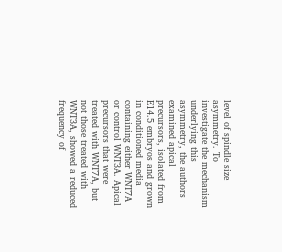level of spindle size asymmetry. To investigate the mechanism underlying this asymmetry, the authors examined apical precursors, isolated from E14.5 embryos and grown in conditioned media containing either WNT7A or control WNT3A. Apical precursors that were treated with WNT7A, but not those treated with WNT3A, showed a reduced frequency of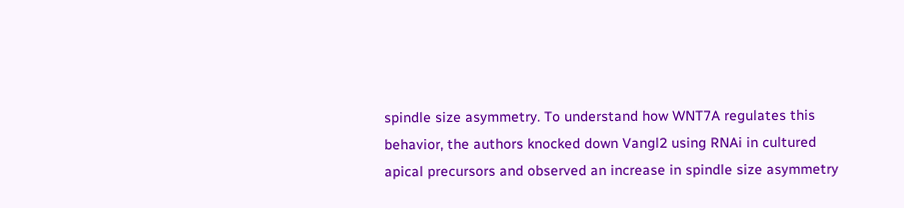spindle size asymmetry. To understand how WNT7A regulates this behavior, the authors knocked down Vangl2 using RNAi in cultured apical precursors and observed an increase in spindle size asymmetry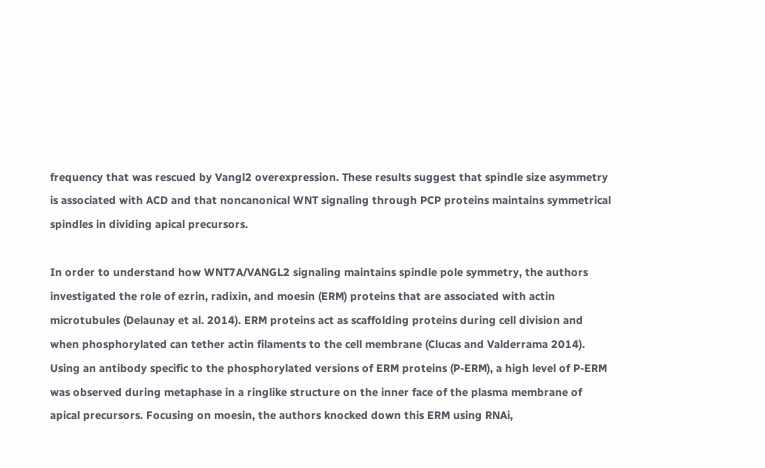frequency that was rescued by Vangl2 overexpression. These results suggest that spindle size asymmetry is associated with ACD and that noncanonical WNT signaling through PCP proteins maintains symmetrical spindles in dividing apical precursors.

In order to understand how WNT7A/VANGL2 signaling maintains spindle pole symmetry, the authors investigated the role of ezrin, radixin, and moesin (ERM) proteins that are associated with actin microtubules (Delaunay et al. 2014). ERM proteins act as scaffolding proteins during cell division and when phosphorylated can tether actin filaments to the cell membrane (Clucas and Valderrama 2014). Using an antibody specific to the phosphorylated versions of ERM proteins (P-ERM), a high level of P-ERM was observed during metaphase in a ringlike structure on the inner face of the plasma membrane of apical precursors. Focusing on moesin, the authors knocked down this ERM using RNAi,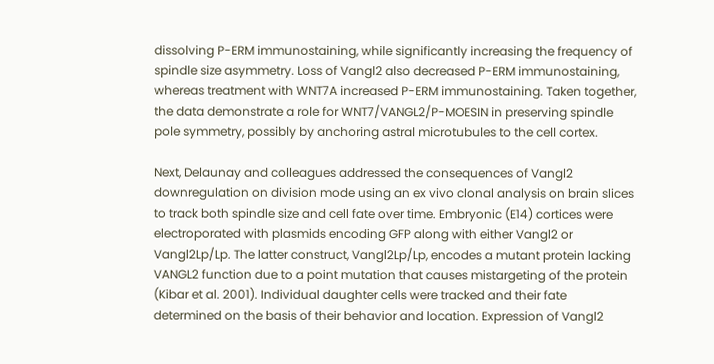dissolving P-ERM immunostaining, while significantly increasing the frequency of spindle size asymmetry. Loss of Vangl2 also decreased P-ERM immunostaining, whereas treatment with WNT7A increased P-ERM immunostaining. Taken together, the data demonstrate a role for WNT7/VANGL2/P-MOESIN in preserving spindle pole symmetry, possibly by anchoring astral microtubules to the cell cortex.

Next, Delaunay and colleagues addressed the consequences of Vangl2 downregulation on division mode using an ex vivo clonal analysis on brain slices to track both spindle size and cell fate over time. Embryonic (E14) cortices were electroporated with plasmids encoding GFP along with either Vangl2 or Vangl2Lp/Lp. The latter construct, Vangl2Lp/Lp, encodes a mutant protein lacking VANGL2 function due to a point mutation that causes mistargeting of the protein (Kibar et al. 2001). Individual daughter cells were tracked and their fate determined on the basis of their behavior and location. Expression of Vangl2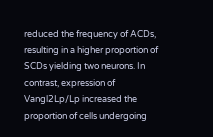reduced the frequency of ACDs, resulting in a higher proportion of SCDs yielding two neurons. In contrast, expression of Vangl2Lp/Lp increased the proportion of cells undergoing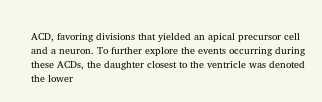ACD, favoring divisions that yielded an apical precursor cell and a neuron. To further explore the events occurring during these ACDs, the daughter closest to the ventricle was denoted the lower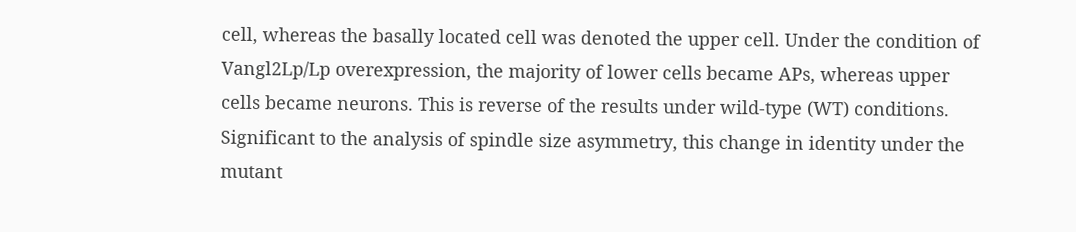cell, whereas the basally located cell was denoted the upper cell. Under the condition of Vangl2Lp/Lp overexpression, the majority of lower cells became APs, whereas upper cells became neurons. This is reverse of the results under wild-type (WT) conditions. Significant to the analysis of spindle size asymmetry, this change in identity under the mutant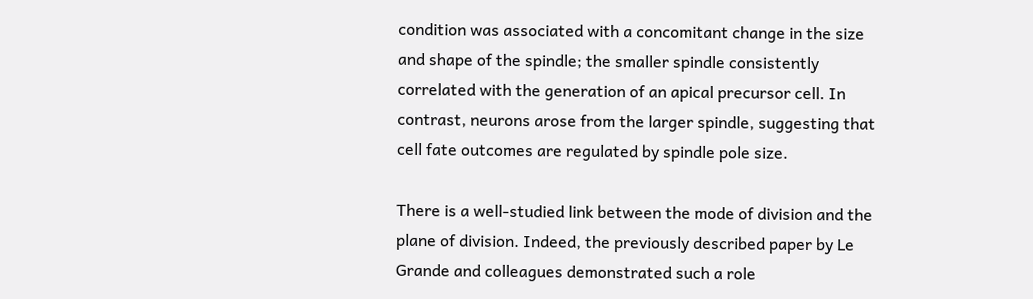condition was associated with a concomitant change in the size and shape of the spindle; the smaller spindle consistently correlated with the generation of an apical precursor cell. In contrast, neurons arose from the larger spindle, suggesting that cell fate outcomes are regulated by spindle pole size.

There is a well-studied link between the mode of division and the plane of division. Indeed, the previously described paper by Le Grande and colleagues demonstrated such a role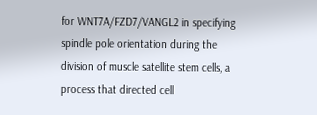for WNT7A/FZD7/VANGL2 in specifying spindle pole orientation during the division of muscle satellite stem cells, a process that directed cell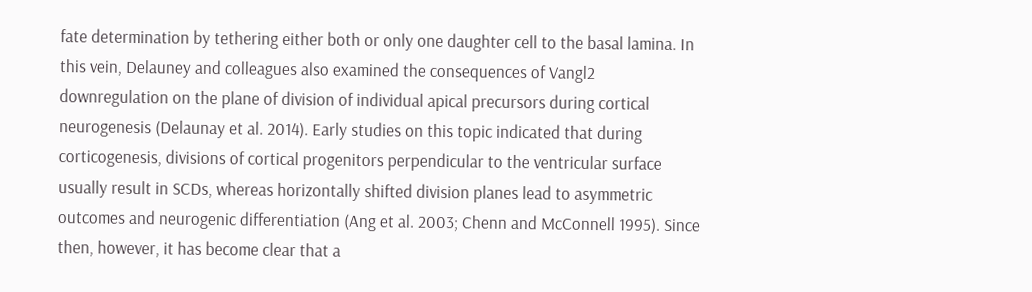fate determination by tethering either both or only one daughter cell to the basal lamina. In this vein, Delauney and colleagues also examined the consequences of Vangl2 downregulation on the plane of division of individual apical precursors during cortical neurogenesis (Delaunay et al. 2014). Early studies on this topic indicated that during corticogenesis, divisions of cortical progenitors perpendicular to the ventricular surface usually result in SCDs, whereas horizontally shifted division planes lead to asymmetric outcomes and neurogenic differentiation (Ang et al. 2003; Chenn and McConnell 1995). Since then, however, it has become clear that a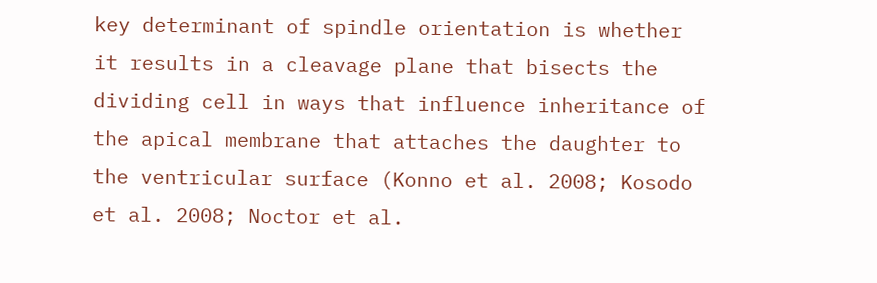key determinant of spindle orientation is whether it results in a cleavage plane that bisects the dividing cell in ways that influence inheritance of the apical membrane that attaches the daughter to the ventricular surface (Konno et al. 2008; Kosodo et al. 2008; Noctor et al.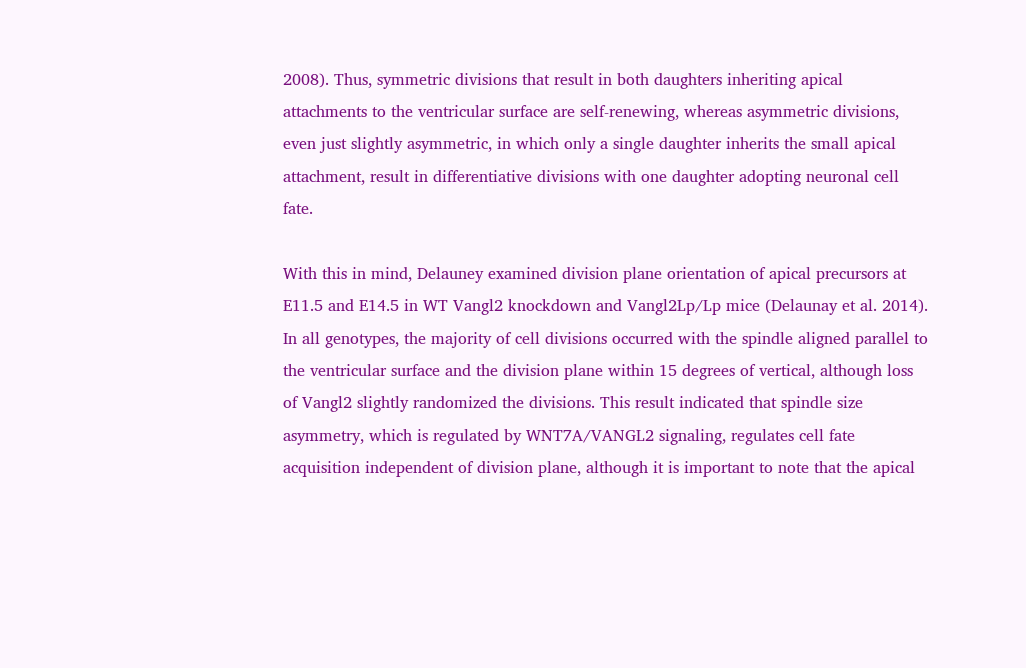2008). Thus, symmetric divisions that result in both daughters inheriting apical attachments to the ventricular surface are self-renewing, whereas asymmetric divisions, even just slightly asymmetric, in which only a single daughter inherits the small apical attachment, result in differentiative divisions with one daughter adopting neuronal cell fate.

With this in mind, Delauney examined division plane orientation of apical precursors at E11.5 and E14.5 in WT Vangl2 knockdown and Vangl2Lp/Lp mice (Delaunay et al. 2014). In all genotypes, the majority of cell divisions occurred with the spindle aligned parallel to the ventricular surface and the division plane within 15 degrees of vertical, although loss of Vangl2 slightly randomized the divisions. This result indicated that spindle size asymmetry, which is regulated by WNT7A/VANGL2 signaling, regulates cell fate acquisition independent of division plane, although it is important to note that the apical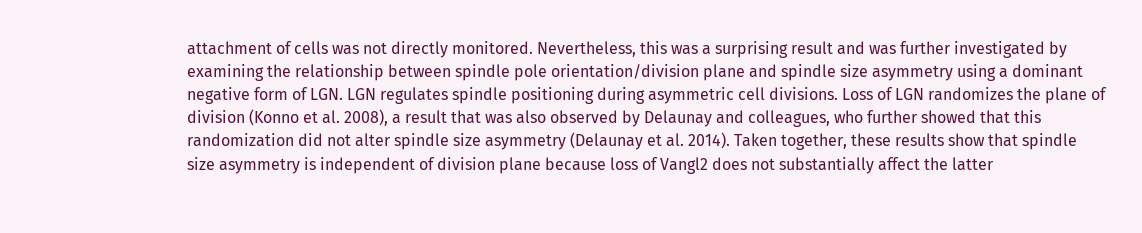attachment of cells was not directly monitored. Nevertheless, this was a surprising result and was further investigated by examining the relationship between spindle pole orientation/division plane and spindle size asymmetry using a dominant negative form of LGN. LGN regulates spindle positioning during asymmetric cell divisions. Loss of LGN randomizes the plane of division (Konno et al. 2008), a result that was also observed by Delaunay and colleagues, who further showed that this randomization did not alter spindle size asymmetry (Delaunay et al. 2014). Taken together, these results show that spindle size asymmetry is independent of division plane because loss of Vangl2 does not substantially affect the latter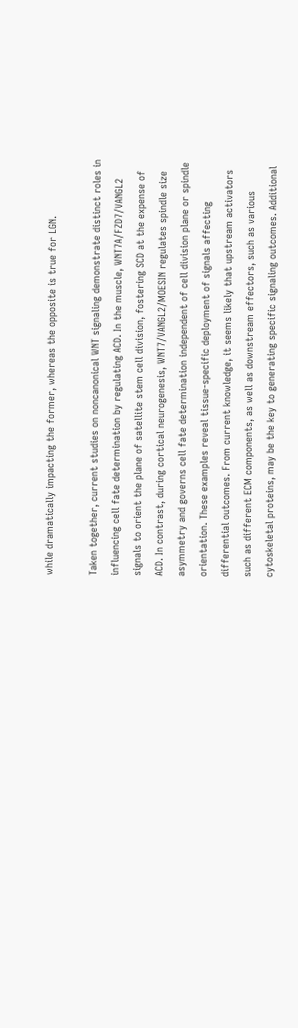while dramatically impacting the former, whereas the opposite is true for LGN.

Taken together, current studies on noncanonical WNT signaling demonstrate distinct roles in influencing cell fate determination by regulating ACD. In the muscle, WNT7A/FZD7/VANGL2 signals to orient the plane of satellite stem cell division, fostering SCD at the expense of ACD. In contrast, during cortical neurogenesis, WNT7/VANGL2/MOESIN regulates spindle size asymmetry and governs cell fate determination independent of cell division plane or spindle orientation. These examples reveal tissue-specific deployment of signals affecting differential outcomes. From current knowledge, it seems likely that upstream activators such as different ECM components, as well as downstream effectors, such as various cytoskeletal proteins, may be the key to generating specific signaling outcomes. Additional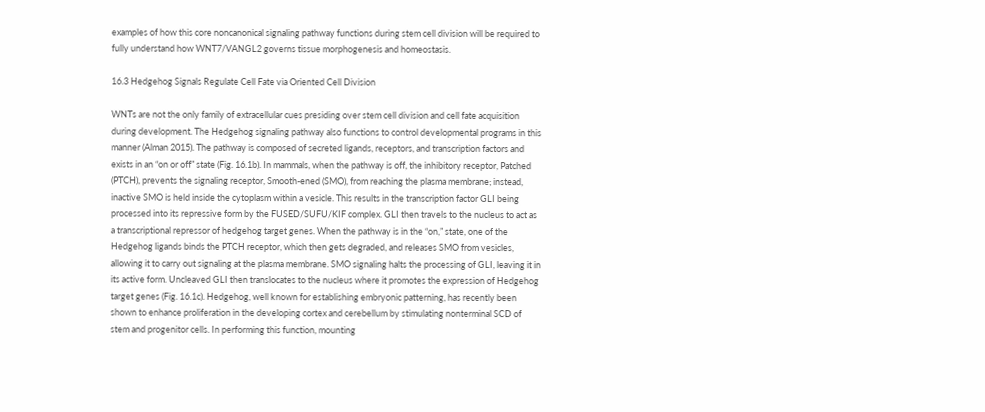examples of how this core noncanonical signaling pathway functions during stem cell division will be required to fully understand how WNT7/VANGL2 governs tissue morphogenesis and homeostasis.

16.3 Hedgehog Signals Regulate Cell Fate via Oriented Cell Division

WNTs are not the only family of extracellular cues presiding over stem cell division and cell fate acquisition during development. The Hedgehog signaling pathway also functions to control developmental programs in this manner (Alman 2015). The pathway is composed of secreted ligands, receptors, and transcription factors and exists in an “on or off” state (Fig. 16.1b). In mammals, when the pathway is off, the inhibitory receptor, Patched (PTCH), prevents the signaling receptor, Smooth-ened (SMO), from reaching the plasma membrane; instead, inactive SMO is held inside the cytoplasm within a vesicle. This results in the transcription factor GLI being processed into its repressive form by the FUSED/SUFU/KIF complex. GLI then travels to the nucleus to act as a transcriptional repressor of hedgehog target genes. When the pathway is in the “on,” state, one of the Hedgehog ligands binds the PTCH receptor, which then gets degraded, and releases SMO from vesicles, allowing it to carry out signaling at the plasma membrane. SMO signaling halts the processing of GLI, leaving it in its active form. Uncleaved GLI then translocates to the nucleus where it promotes the expression of Hedgehog target genes (Fig. 16.1c). Hedgehog, well known for establishing embryonic patterning, has recently been shown to enhance proliferation in the developing cortex and cerebellum by stimulating nonterminal SCD of stem and progenitor cells. In performing this function, mounting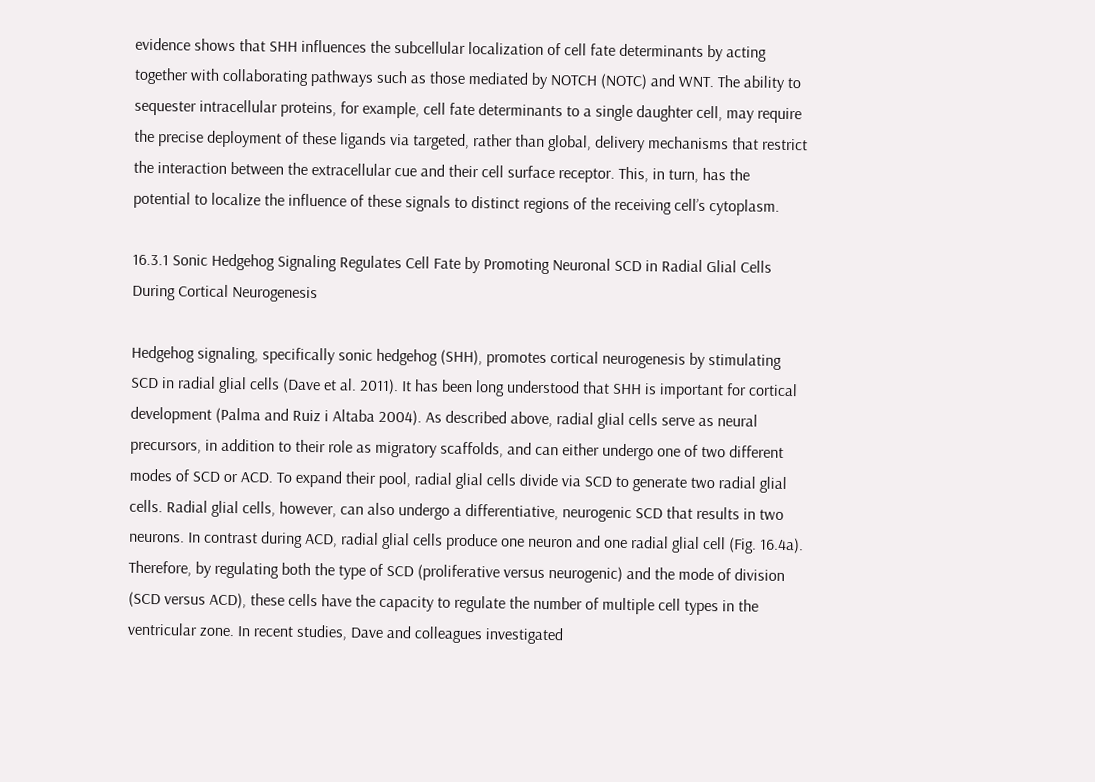evidence shows that SHH influences the subcellular localization of cell fate determinants by acting together with collaborating pathways such as those mediated by NOTCH (NOTC) and WNT. The ability to sequester intracellular proteins, for example, cell fate determinants to a single daughter cell, may require the precise deployment of these ligands via targeted, rather than global, delivery mechanisms that restrict the interaction between the extracellular cue and their cell surface receptor. This, in turn, has the potential to localize the influence of these signals to distinct regions of the receiving cell’s cytoplasm.

16.3.1 Sonic Hedgehog Signaling Regulates Cell Fate by Promoting Neuronal SCD in Radial Glial Cells During Cortical Neurogenesis

Hedgehog signaling, specifically sonic hedgehog (SHH), promotes cortical neurogenesis by stimulating SCD in radial glial cells (Dave et al. 2011). It has been long understood that SHH is important for cortical development (Palma and Ruiz i Altaba 2004). As described above, radial glial cells serve as neural precursors, in addition to their role as migratory scaffolds, and can either undergo one of two different modes of SCD or ACD. To expand their pool, radial glial cells divide via SCD to generate two radial glial cells. Radial glial cells, however, can also undergo a differentiative, neurogenic SCD that results in two neurons. In contrast during ACD, radial glial cells produce one neuron and one radial glial cell (Fig. 16.4a). Therefore, by regulating both the type of SCD (proliferative versus neurogenic) and the mode of division (SCD versus ACD), these cells have the capacity to regulate the number of multiple cell types in the ventricular zone. In recent studies, Dave and colleagues investigated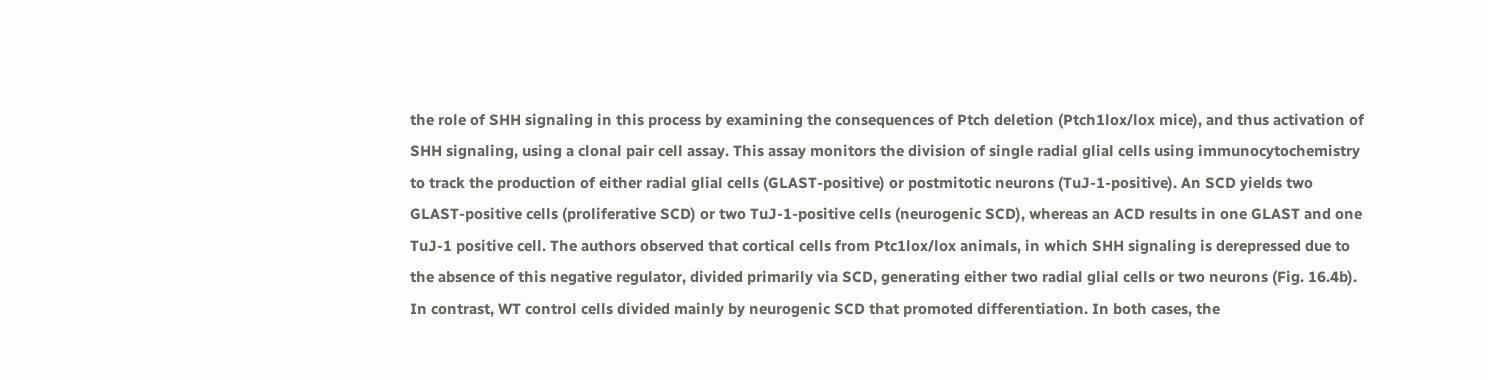the role of SHH signaling in this process by examining the consequences of Ptch deletion (Ptch1lox/lox mice), and thus activation of SHH signaling, using a clonal pair cell assay. This assay monitors the division of single radial glial cells using immunocytochemistry to track the production of either radial glial cells (GLAST-positive) or postmitotic neurons (TuJ-1-positive). An SCD yields two GLAST-positive cells (proliferative SCD) or two TuJ-1-positive cells (neurogenic SCD), whereas an ACD results in one GLAST and one TuJ-1 positive cell. The authors observed that cortical cells from Ptc1lox/lox animals, in which SHH signaling is derepressed due to the absence of this negative regulator, divided primarily via SCD, generating either two radial glial cells or two neurons (Fig. 16.4b). In contrast, WT control cells divided mainly by neurogenic SCD that promoted differentiation. In both cases, the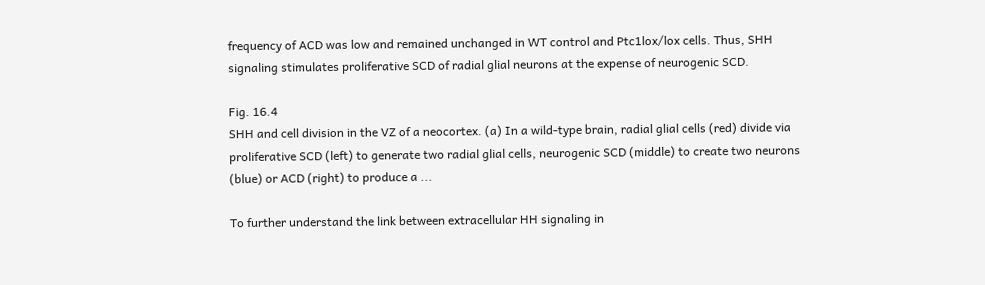frequency of ACD was low and remained unchanged in WT control and Ptc1lox/lox cells. Thus, SHH signaling stimulates proliferative SCD of radial glial neurons at the expense of neurogenic SCD.

Fig. 16.4
SHH and cell division in the VZ of a neocortex. (a) In a wild-type brain, radial glial cells (red) divide via proliferative SCD (left) to generate two radial glial cells, neurogenic SCD (middle) to create two neurons (blue) or ACD (right) to produce a ...

To further understand the link between extracellular HH signaling in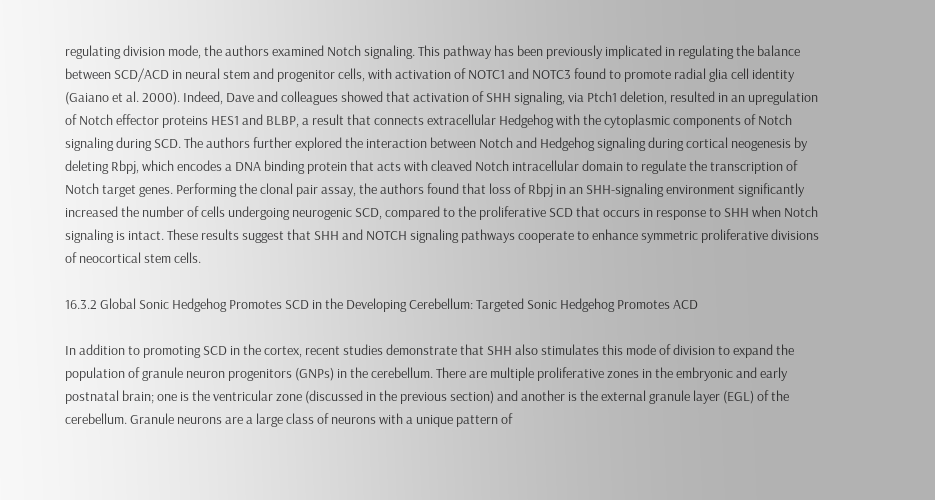regulating division mode, the authors examined Notch signaling. This pathway has been previously implicated in regulating the balance between SCD/ACD in neural stem and progenitor cells, with activation of NOTC1 and NOTC3 found to promote radial glia cell identity (Gaiano et al. 2000). Indeed, Dave and colleagues showed that activation of SHH signaling, via Ptch1 deletion, resulted in an upregulation of Notch effector proteins HES1 and BLBP, a result that connects extracellular Hedgehog with the cytoplasmic components of Notch signaling during SCD. The authors further explored the interaction between Notch and Hedgehog signaling during cortical neogenesis by deleting Rbpj, which encodes a DNA binding protein that acts with cleaved Notch intracellular domain to regulate the transcription of Notch target genes. Performing the clonal pair assay, the authors found that loss of Rbpj in an SHH-signaling environment significantly increased the number of cells undergoing neurogenic SCD, compared to the proliferative SCD that occurs in response to SHH when Notch signaling is intact. These results suggest that SHH and NOTCH signaling pathways cooperate to enhance symmetric proliferative divisions of neocortical stem cells.

16.3.2 Global Sonic Hedgehog Promotes SCD in the Developing Cerebellum: Targeted Sonic Hedgehog Promotes ACD

In addition to promoting SCD in the cortex, recent studies demonstrate that SHH also stimulates this mode of division to expand the population of granule neuron progenitors (GNPs) in the cerebellum. There are multiple proliferative zones in the embryonic and early postnatal brain; one is the ventricular zone (discussed in the previous section) and another is the external granule layer (EGL) of the cerebellum. Granule neurons are a large class of neurons with a unique pattern of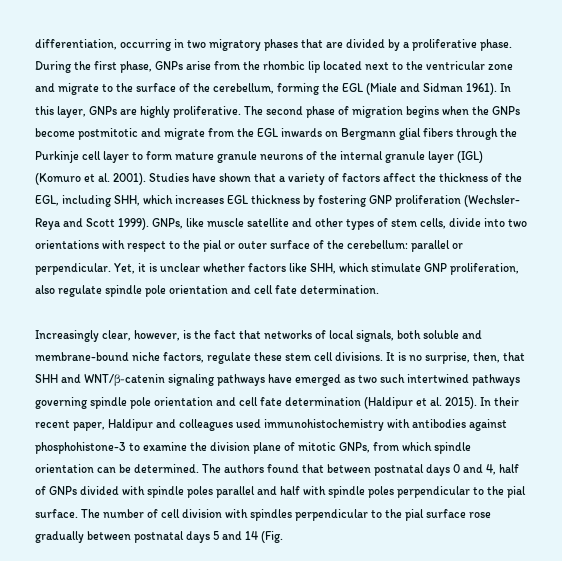differentiation, occurring in two migratory phases that are divided by a proliferative phase. During the first phase, GNPs arise from the rhombic lip located next to the ventricular zone and migrate to the surface of the cerebellum, forming the EGL (Miale and Sidman 1961). In this layer, GNPs are highly proliferative. The second phase of migration begins when the GNPs become postmitotic and migrate from the EGL inwards on Bergmann glial fibers through the Purkinje cell layer to form mature granule neurons of the internal granule layer (IGL) (Komuro et al. 2001). Studies have shown that a variety of factors affect the thickness of the EGL, including SHH, which increases EGL thickness by fostering GNP proliferation (Wechsler-Reya and Scott 1999). GNPs, like muscle satellite and other types of stem cells, divide into two orientations with respect to the pial or outer surface of the cerebellum: parallel or perpendicular. Yet, it is unclear whether factors like SHH, which stimulate GNP proliferation, also regulate spindle pole orientation and cell fate determination.

Increasingly clear, however, is the fact that networks of local signals, both soluble and membrane-bound niche factors, regulate these stem cell divisions. It is no surprise, then, that SHH and WNT/β-catenin signaling pathways have emerged as two such intertwined pathways governing spindle pole orientation and cell fate determination (Haldipur et al. 2015). In their recent paper, Haldipur and colleagues used immunohistochemistry with antibodies against phosphohistone-3 to examine the division plane of mitotic GNPs, from which spindle orientation can be determined. The authors found that between postnatal days 0 and 4, half of GNPs divided with spindle poles parallel and half with spindle poles perpendicular to the pial surface. The number of cell division with spindles perpendicular to the pial surface rose gradually between postnatal days 5 and 14 (Fig.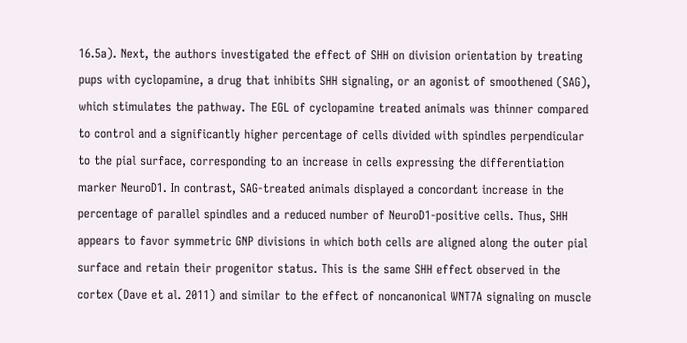16.5a). Next, the authors investigated the effect of SHH on division orientation by treating pups with cyclopamine, a drug that inhibits SHH signaling, or an agonist of smoothened (SAG), which stimulates the pathway. The EGL of cyclopamine treated animals was thinner compared to control and a significantly higher percentage of cells divided with spindles perpendicular to the pial surface, corresponding to an increase in cells expressing the differentiation marker NeuroD1. In contrast, SAG-treated animals displayed a concordant increase in the percentage of parallel spindles and a reduced number of NeuroD1-positive cells. Thus, SHH appears to favor symmetric GNP divisions in which both cells are aligned along the outer pial surface and retain their progenitor status. This is the same SHH effect observed in the cortex (Dave et al. 2011) and similar to the effect of noncanonical WNT7A signaling on muscle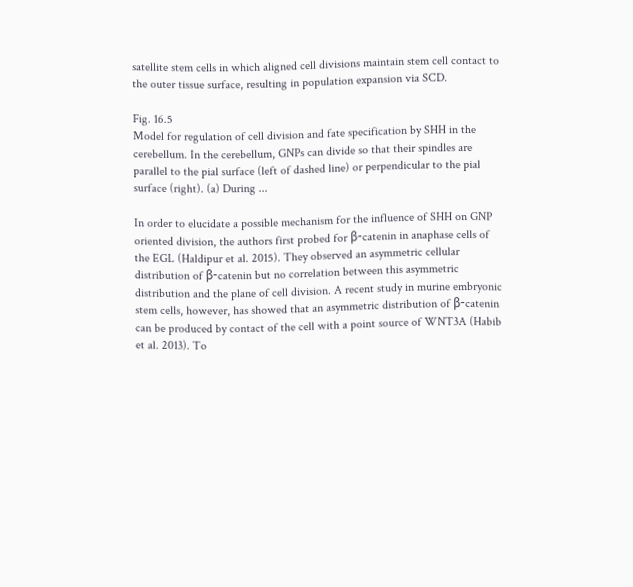satellite stem cells in which aligned cell divisions maintain stem cell contact to the outer tissue surface, resulting in population expansion via SCD.

Fig. 16.5
Model for regulation of cell division and fate specification by SHH in the cerebellum. In the cerebellum, GNPs can divide so that their spindles are parallel to the pial surface (left of dashed line) or perpendicular to the pial surface (right). (a) During ...

In order to elucidate a possible mechanism for the influence of SHH on GNP oriented division, the authors first probed for β-catenin in anaphase cells of the EGL (Haldipur et al. 2015). They observed an asymmetric cellular distribution of β-catenin but no correlation between this asymmetric distribution and the plane of cell division. A recent study in murine embryonic stem cells, however, has showed that an asymmetric distribution of β-catenin can be produced by contact of the cell with a point source of WNT3A (Habib et al. 2013). To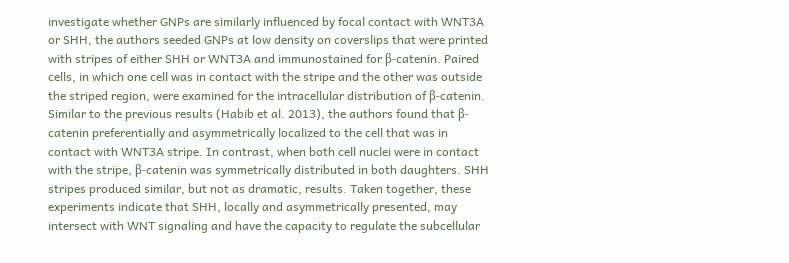investigate whether GNPs are similarly influenced by focal contact with WNT3A or SHH, the authors seeded GNPs at low density on coverslips that were printed with stripes of either SHH or WNT3A and immunostained for β-catenin. Paired cells, in which one cell was in contact with the stripe and the other was outside the striped region, were examined for the intracellular distribution of β-catenin. Similar to the previous results (Habib et al. 2013), the authors found that β-catenin preferentially and asymmetrically localized to the cell that was in contact with WNT3A stripe. In contrast, when both cell nuclei were in contact with the stripe, β-catenin was symmetrically distributed in both daughters. SHH stripes produced similar, but not as dramatic, results. Taken together, these experiments indicate that SHH, locally and asymmetrically presented, may intersect with WNT signaling and have the capacity to regulate the subcellular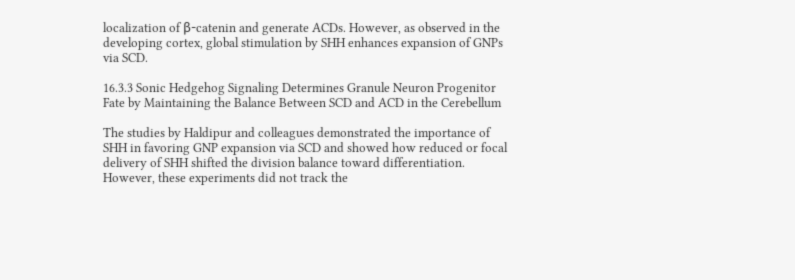localization of β-catenin and generate ACDs. However, as observed in the developing cortex, global stimulation by SHH enhances expansion of GNPs via SCD.

16.3.3 Sonic Hedgehog Signaling Determines Granule Neuron Progenitor Fate by Maintaining the Balance Between SCD and ACD in the Cerebellum

The studies by Haldipur and colleagues demonstrated the importance of SHH in favoring GNP expansion via SCD and showed how reduced or focal delivery of SHH shifted the division balance toward differentiation. However, these experiments did not track the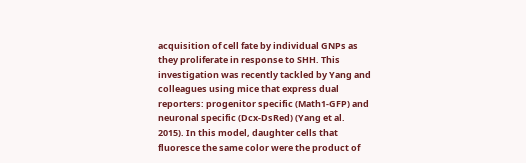acquisition of cell fate by individual GNPs as they proliferate in response to SHH. This investigation was recently tackled by Yang and colleagues using mice that express dual reporters: progenitor specific (Math1-GFP) and neuronal specific (Dcx-DsRed) (Yang et al. 2015). In this model, daughter cells that fluoresce the same color were the product of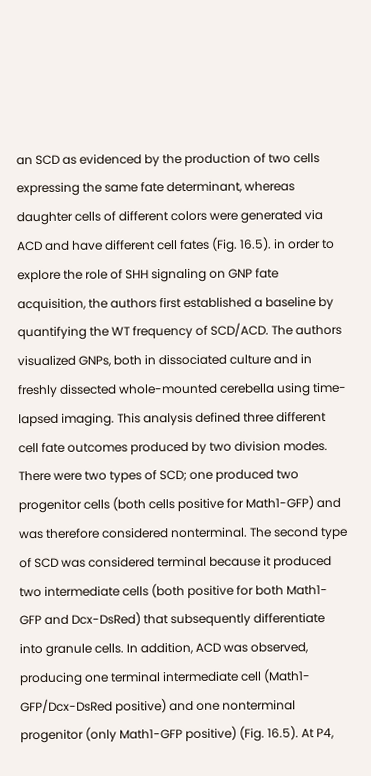an SCD as evidenced by the production of two cells expressing the same fate determinant, whereas daughter cells of different colors were generated via ACD and have different cell fates (Fig. 16.5). in order to explore the role of SHH signaling on GNP fate acquisition, the authors first established a baseline by quantifying the WT frequency of SCD/ACD. The authors visualized GNPs, both in dissociated culture and in freshly dissected whole-mounted cerebella using time-lapsed imaging. This analysis defined three different cell fate outcomes produced by two division modes. There were two types of SCD; one produced two progenitor cells (both cells positive for Math1-GFP) and was therefore considered nonterminal. The second type of SCD was considered terminal because it produced two intermediate cells (both positive for both Math1-GFP and Dcx-DsRed) that subsequently differentiate into granule cells. In addition, ACD was observed, producing one terminal intermediate cell (Math1-GFP/Dcx-DsRed positive) and one nonterminal progenitor (only Math1-GFP positive) (Fig. 16.5). At P4,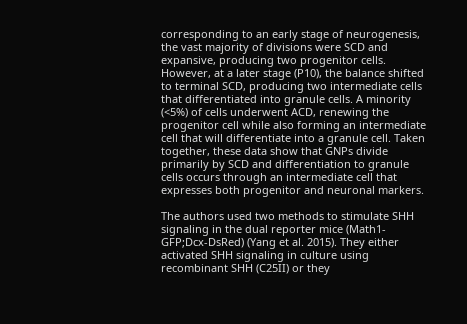corresponding to an early stage of neurogenesis, the vast majority of divisions were SCD and expansive, producing two progenitor cells. However, at a later stage (P10), the balance shifted to terminal SCD, producing two intermediate cells that differentiated into granule cells. A minority (<5%) of cells underwent ACD, renewing the progenitor cell while also forming an intermediate cell that will differentiate into a granule cell. Taken together, these data show that GNPs divide primarily by SCD and differentiation to granule cells occurs through an intermediate cell that expresses both progenitor and neuronal markers.

The authors used two methods to stimulate SHH signaling in the dual reporter mice (Math1-GFP;Dcx-DsRed) (Yang et al. 2015). They either activated SHH signaling in culture using recombinant SHH (C25II) or they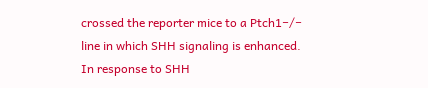crossed the reporter mice to a Ptch1−/− line in which SHH signaling is enhanced. In response to SHH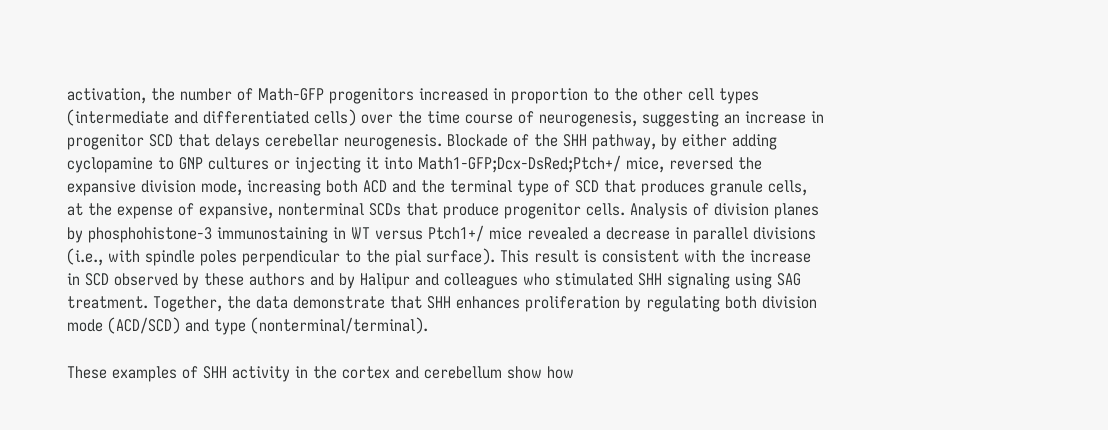activation, the number of Math-GFP progenitors increased in proportion to the other cell types (intermediate and differentiated cells) over the time course of neurogenesis, suggesting an increase in progenitor SCD that delays cerebellar neurogenesis. Blockade of the SHH pathway, by either adding cyclopamine to GNP cultures or injecting it into Math1-GFP;Dcx-DsRed;Ptch+/ mice, reversed the expansive division mode, increasing both ACD and the terminal type of SCD that produces granule cells, at the expense of expansive, nonterminal SCDs that produce progenitor cells. Analysis of division planes by phosphohistone-3 immunostaining in WT versus Ptch1+/ mice revealed a decrease in parallel divisions (i.e., with spindle poles perpendicular to the pial surface). This result is consistent with the increase in SCD observed by these authors and by Halipur and colleagues who stimulated SHH signaling using SAG treatment. Together, the data demonstrate that SHH enhances proliferation by regulating both division mode (ACD/SCD) and type (nonterminal/terminal).

These examples of SHH activity in the cortex and cerebellum show how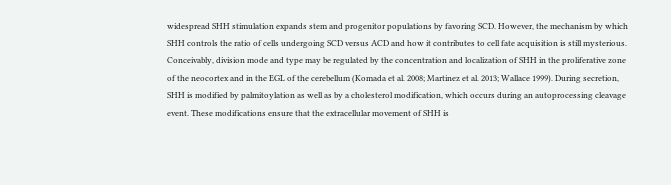widespread SHH stimulation expands stem and progenitor populations by favoring SCD. However, the mechanism by which SHH controls the ratio of cells undergoing SCD versus ACD and how it contributes to cell fate acquisition is still mysterious. Conceivably, division mode and type may be regulated by the concentration and localization of SHH in the proliferative zone of the neocortex and in the EGL of the cerebellum (Komada et al. 2008; Martinez et al. 2013; Wallace 1999). During secretion, SHH is modified by palmitoylation as well as by a cholesterol modification, which occurs during an autoprocessing cleavage event. These modifications ensure that the extracellular movement of SHH is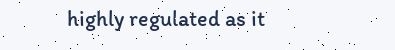highly regulated as it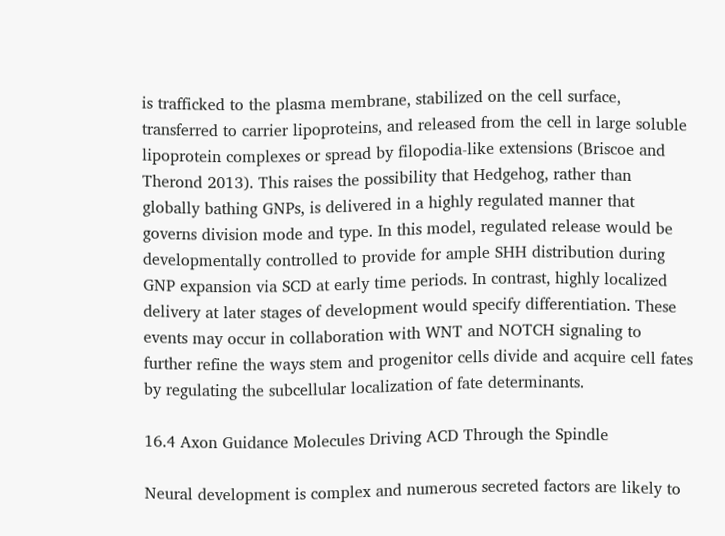is trafficked to the plasma membrane, stabilized on the cell surface, transferred to carrier lipoproteins, and released from the cell in large soluble lipoprotein complexes or spread by filopodia-like extensions (Briscoe and Therond 2013). This raises the possibility that Hedgehog, rather than globally bathing GNPs, is delivered in a highly regulated manner that governs division mode and type. In this model, regulated release would be developmentally controlled to provide for ample SHH distribution during GNP expansion via SCD at early time periods. In contrast, highly localized delivery at later stages of development would specify differentiation. These events may occur in collaboration with WNT and NOTCH signaling to further refine the ways stem and progenitor cells divide and acquire cell fates by regulating the subcellular localization of fate determinants.

16.4 Axon Guidance Molecules Driving ACD Through the Spindle

Neural development is complex and numerous secreted factors are likely to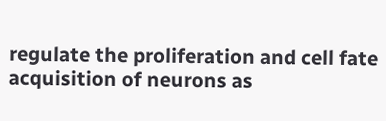regulate the proliferation and cell fate acquisition of neurons as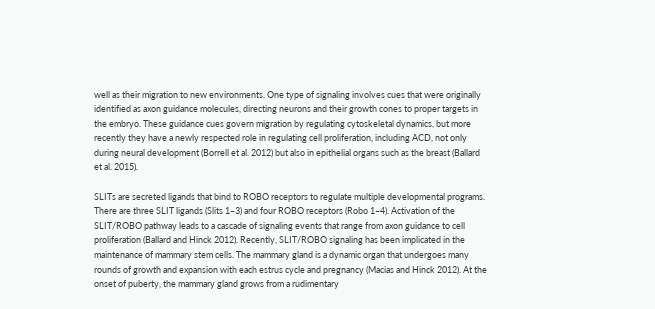well as their migration to new environments. One type of signaling involves cues that were originally identified as axon guidance molecules, directing neurons and their growth cones to proper targets in the embryo. These guidance cues govern migration by regulating cytoskeletal dynamics, but more recently they have a newly respected role in regulating cell proliferation, including ACD, not only during neural development (Borrell et al. 2012) but also in epithelial organs such as the breast (Ballard et al. 2015).

SLITs are secreted ligands that bind to ROBO receptors to regulate multiple developmental programs. There are three SLIT ligands (Slits 1–3) and four ROBO receptors (Robo 1–4). Activation of the SLIT/ROBO pathway leads to a cascade of signaling events that range from axon guidance to cell proliferation (Ballard and Hinck 2012). Recently, SLIT/ROBO signaling has been implicated in the maintenance of mammary stem cells. The mammary gland is a dynamic organ that undergoes many rounds of growth and expansion with each estrus cycle and pregnancy (Macias and Hinck 2012). At the onset of puberty, the mammary gland grows from a rudimentary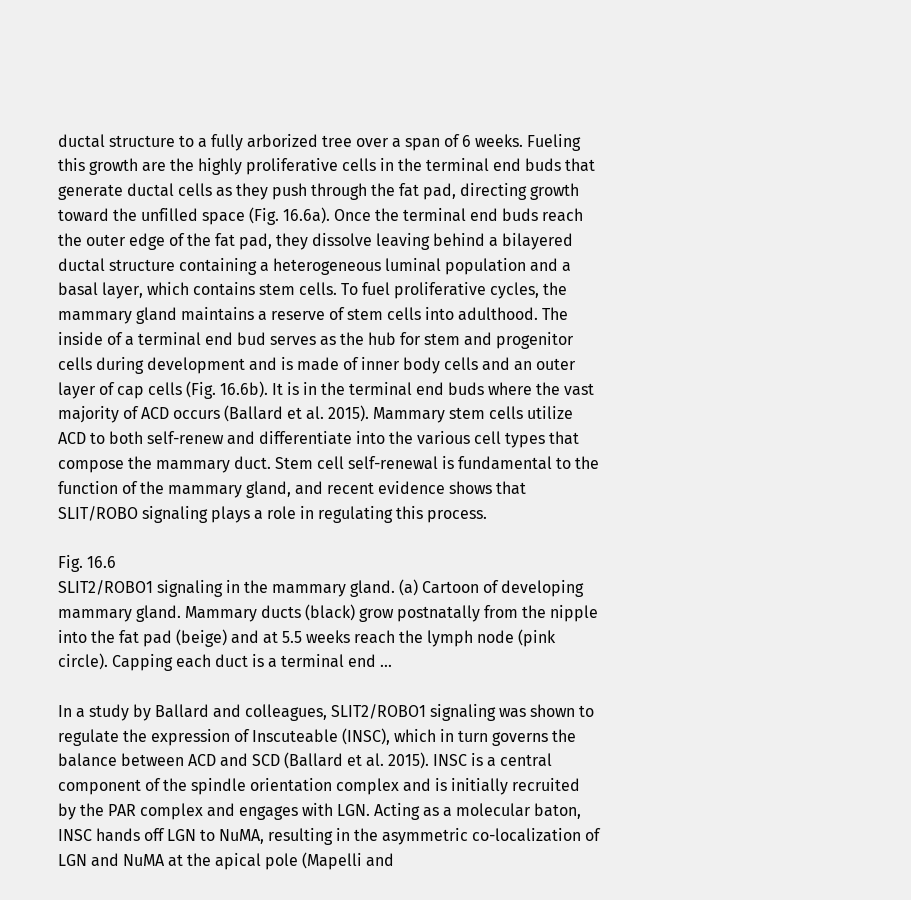ductal structure to a fully arborized tree over a span of 6 weeks. Fueling this growth are the highly proliferative cells in the terminal end buds that generate ductal cells as they push through the fat pad, directing growth toward the unfilled space (Fig. 16.6a). Once the terminal end buds reach the outer edge of the fat pad, they dissolve leaving behind a bilayered ductal structure containing a heterogeneous luminal population and a basal layer, which contains stem cells. To fuel proliferative cycles, the mammary gland maintains a reserve of stem cells into adulthood. The inside of a terminal end bud serves as the hub for stem and progenitor cells during development and is made of inner body cells and an outer layer of cap cells (Fig. 16.6b). It is in the terminal end buds where the vast majority of ACD occurs (Ballard et al. 2015). Mammary stem cells utilize ACD to both self-renew and differentiate into the various cell types that compose the mammary duct. Stem cell self-renewal is fundamental to the function of the mammary gland, and recent evidence shows that SLIT/ROBO signaling plays a role in regulating this process.

Fig. 16.6
SLIT2/ROBO1 signaling in the mammary gland. (a) Cartoon of developing mammary gland. Mammary ducts (black) grow postnatally from the nipple into the fat pad (beige) and at 5.5 weeks reach the lymph node (pink circle). Capping each duct is a terminal end ...

In a study by Ballard and colleagues, SLIT2/ROBO1 signaling was shown to regulate the expression of Inscuteable (INSC), which in turn governs the balance between ACD and SCD (Ballard et al. 2015). INSC is a central component of the spindle orientation complex and is initially recruited by the PAR complex and engages with LGN. Acting as a molecular baton, INSC hands off LGN to NuMA, resulting in the asymmetric co-localization of LGN and NuMA at the apical pole (Mapelli and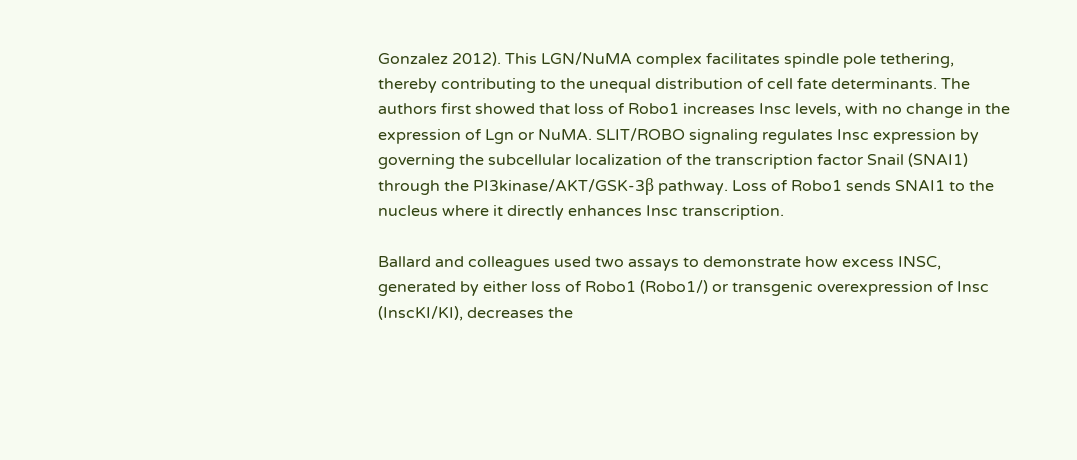Gonzalez 2012). This LGN/NuMA complex facilitates spindle pole tethering, thereby contributing to the unequal distribution of cell fate determinants. The authors first showed that loss of Robo1 increases Insc levels, with no change in the expression of Lgn or NuMA. SLIT/ROBO signaling regulates Insc expression by governing the subcellular localization of the transcription factor Snail (SNAI1) through the PI3kinase/AKT/GSK-3β pathway. Loss of Robo1 sends SNAI1 to the nucleus where it directly enhances Insc transcription.

Ballard and colleagues used two assays to demonstrate how excess INSC, generated by either loss of Robo1 (Robo1/) or transgenic overexpression of Insc (InscKI/KI), decreases the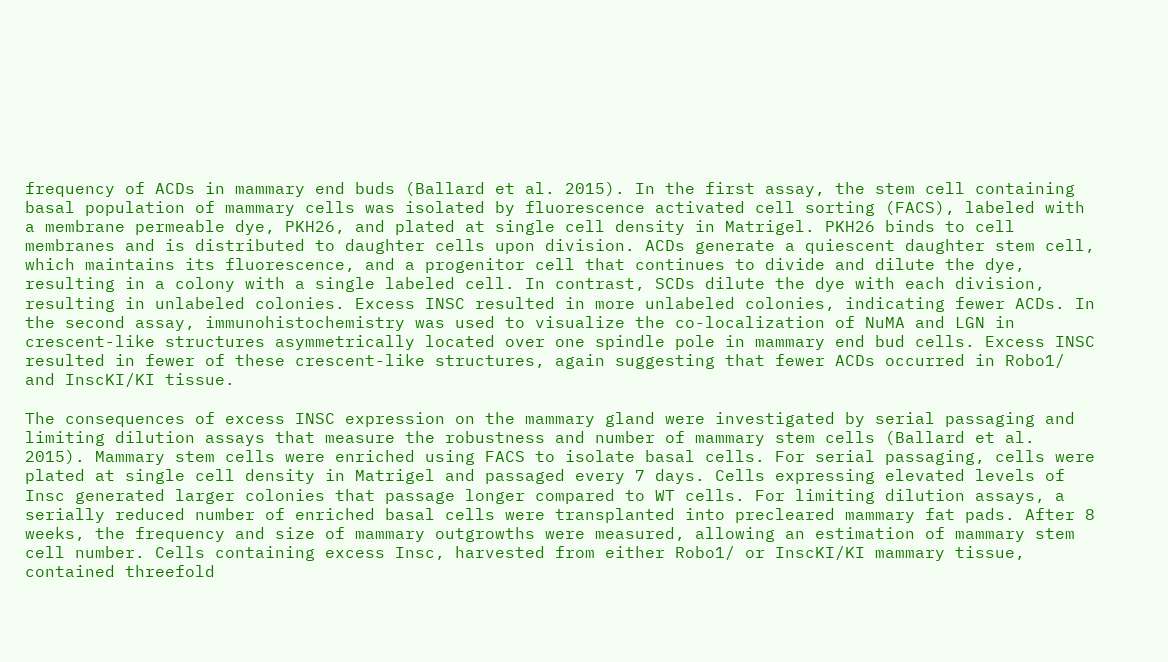frequency of ACDs in mammary end buds (Ballard et al. 2015). In the first assay, the stem cell containing basal population of mammary cells was isolated by fluorescence activated cell sorting (FACS), labeled with a membrane permeable dye, PKH26, and plated at single cell density in Matrigel. PKH26 binds to cell membranes and is distributed to daughter cells upon division. ACDs generate a quiescent daughter stem cell, which maintains its fluorescence, and a progenitor cell that continues to divide and dilute the dye, resulting in a colony with a single labeled cell. In contrast, SCDs dilute the dye with each division, resulting in unlabeled colonies. Excess INSC resulted in more unlabeled colonies, indicating fewer ACDs. In the second assay, immunohistochemistry was used to visualize the co-localization of NuMA and LGN in crescent-like structures asymmetrically located over one spindle pole in mammary end bud cells. Excess INSC resulted in fewer of these crescent-like structures, again suggesting that fewer ACDs occurred in Robo1/ and InscKI/KI tissue.

The consequences of excess INSC expression on the mammary gland were investigated by serial passaging and limiting dilution assays that measure the robustness and number of mammary stem cells (Ballard et al. 2015). Mammary stem cells were enriched using FACS to isolate basal cells. For serial passaging, cells were plated at single cell density in Matrigel and passaged every 7 days. Cells expressing elevated levels of Insc generated larger colonies that passage longer compared to WT cells. For limiting dilution assays, a serially reduced number of enriched basal cells were transplanted into precleared mammary fat pads. After 8 weeks, the frequency and size of mammary outgrowths were measured, allowing an estimation of mammary stem cell number. Cells containing excess Insc, harvested from either Robo1/ or InscKI/KI mammary tissue, contained threefold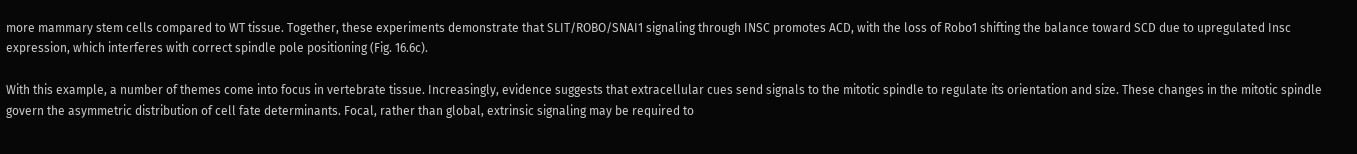more mammary stem cells compared to WT tissue. Together, these experiments demonstrate that SLIT/ROBO/SNAI1 signaling through INSC promotes ACD, with the loss of Robo1 shifting the balance toward SCD due to upregulated Insc expression, which interferes with correct spindle pole positioning (Fig. 16.6c).

With this example, a number of themes come into focus in vertebrate tissue. Increasingly, evidence suggests that extracellular cues send signals to the mitotic spindle to regulate its orientation and size. These changes in the mitotic spindle govern the asymmetric distribution of cell fate determinants. Focal, rather than global, extrinsic signaling may be required to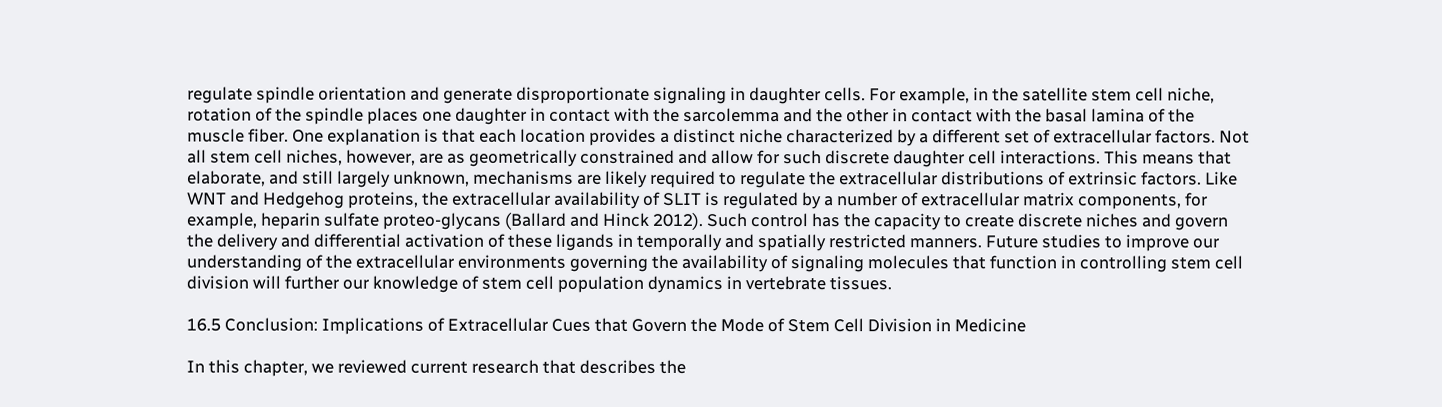regulate spindle orientation and generate disproportionate signaling in daughter cells. For example, in the satellite stem cell niche, rotation of the spindle places one daughter in contact with the sarcolemma and the other in contact with the basal lamina of the muscle fiber. One explanation is that each location provides a distinct niche characterized by a different set of extracellular factors. Not all stem cell niches, however, are as geometrically constrained and allow for such discrete daughter cell interactions. This means that elaborate, and still largely unknown, mechanisms are likely required to regulate the extracellular distributions of extrinsic factors. Like WNT and Hedgehog proteins, the extracellular availability of SLIT is regulated by a number of extracellular matrix components, for example, heparin sulfate proteo-glycans (Ballard and Hinck 2012). Such control has the capacity to create discrete niches and govern the delivery and differential activation of these ligands in temporally and spatially restricted manners. Future studies to improve our understanding of the extracellular environments governing the availability of signaling molecules that function in controlling stem cell division will further our knowledge of stem cell population dynamics in vertebrate tissues.

16.5 Conclusion: Implications of Extracellular Cues that Govern the Mode of Stem Cell Division in Medicine

In this chapter, we reviewed current research that describes the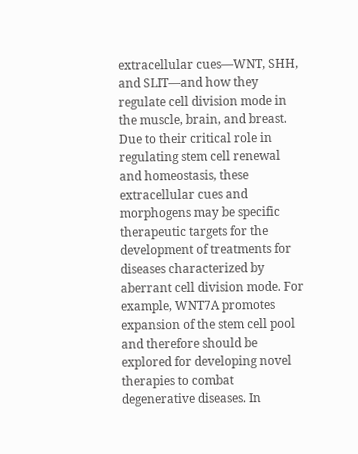extracellular cues—WNT, SHH, and SLIT—and how they regulate cell division mode in the muscle, brain, and breast. Due to their critical role in regulating stem cell renewal and homeostasis, these extracellular cues and morphogens may be specific therapeutic targets for the development of treatments for diseases characterized by aberrant cell division mode. For example, WNT7A promotes expansion of the stem cell pool and therefore should be explored for developing novel therapies to combat degenerative diseases. In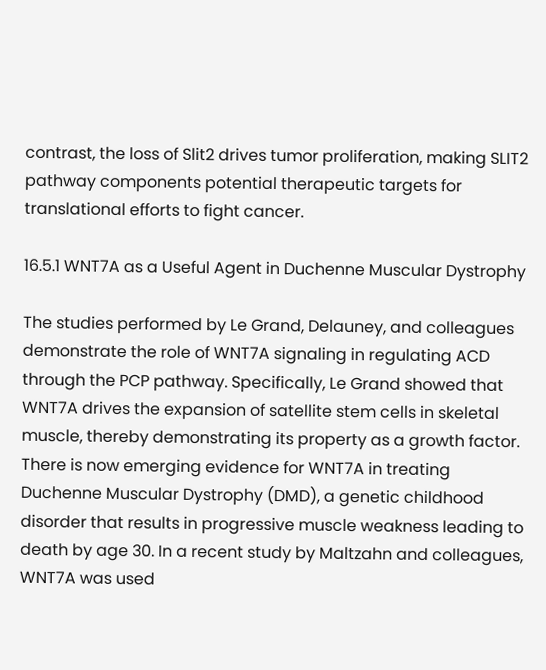contrast, the loss of Slit2 drives tumor proliferation, making SLIT2 pathway components potential therapeutic targets for translational efforts to fight cancer.

16.5.1 WNT7A as a Useful Agent in Duchenne Muscular Dystrophy

The studies performed by Le Grand, Delauney, and colleagues demonstrate the role of WNT7A signaling in regulating ACD through the PCP pathway. Specifically, Le Grand showed that WNT7A drives the expansion of satellite stem cells in skeletal muscle, thereby demonstrating its property as a growth factor. There is now emerging evidence for WNT7A in treating Duchenne Muscular Dystrophy (DMD), a genetic childhood disorder that results in progressive muscle weakness leading to death by age 30. In a recent study by Maltzahn and colleagues, WNT7A was used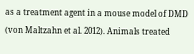as a treatment agent in a mouse model of DMD (von Maltzahn et al. 2012). Animals treated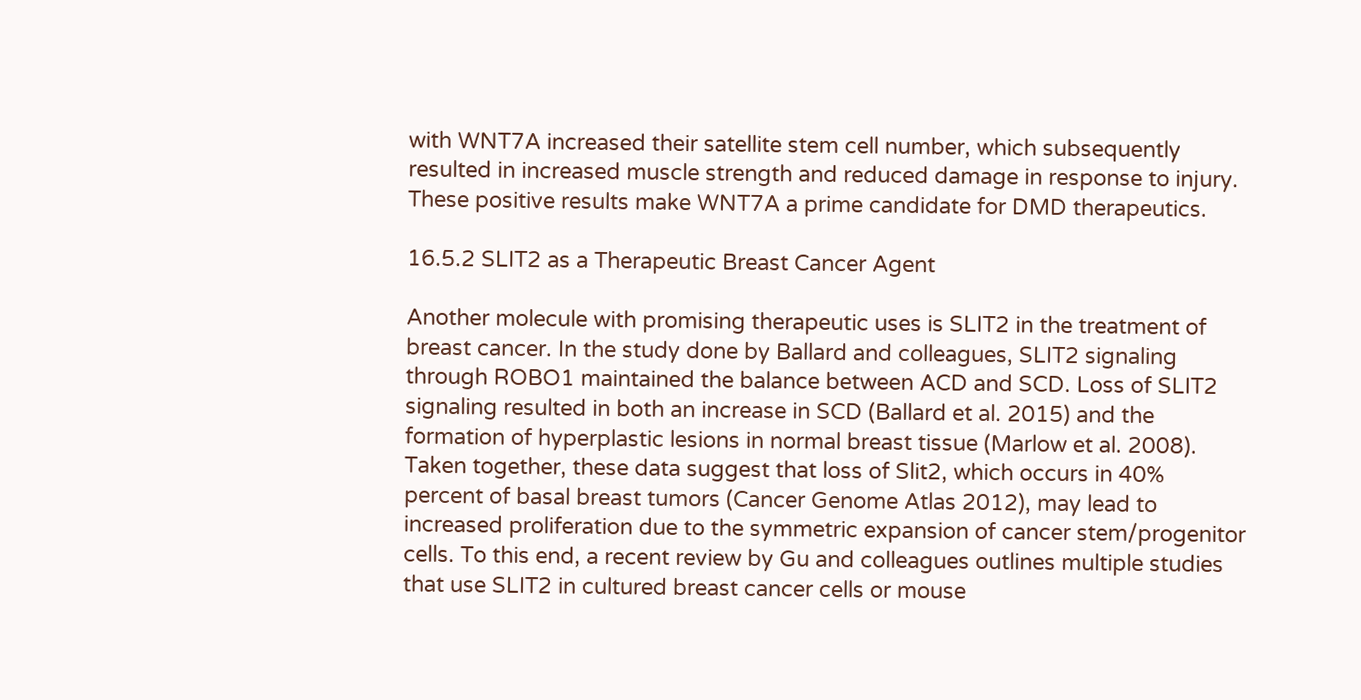with WNT7A increased their satellite stem cell number, which subsequently resulted in increased muscle strength and reduced damage in response to injury. These positive results make WNT7A a prime candidate for DMD therapeutics.

16.5.2 SLIT2 as a Therapeutic Breast Cancer Agent

Another molecule with promising therapeutic uses is SLIT2 in the treatment of breast cancer. In the study done by Ballard and colleagues, SLIT2 signaling through ROBO1 maintained the balance between ACD and SCD. Loss of SLIT2 signaling resulted in both an increase in SCD (Ballard et al. 2015) and the formation of hyperplastic lesions in normal breast tissue (Marlow et al. 2008). Taken together, these data suggest that loss of Slit2, which occurs in 40% percent of basal breast tumors (Cancer Genome Atlas 2012), may lead to increased proliferation due to the symmetric expansion of cancer stem/progenitor cells. To this end, a recent review by Gu and colleagues outlines multiple studies that use SLIT2 in cultured breast cancer cells or mouse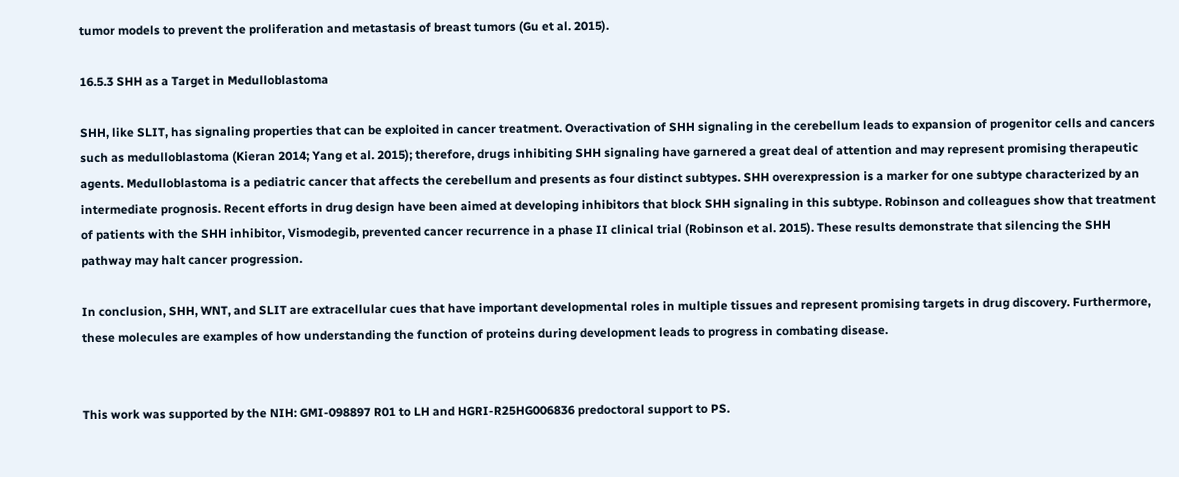tumor models to prevent the proliferation and metastasis of breast tumors (Gu et al. 2015).

16.5.3 SHH as a Target in Medulloblastoma

SHH, like SLIT, has signaling properties that can be exploited in cancer treatment. Overactivation of SHH signaling in the cerebellum leads to expansion of progenitor cells and cancers such as medulloblastoma (Kieran 2014; Yang et al. 2015); therefore, drugs inhibiting SHH signaling have garnered a great deal of attention and may represent promising therapeutic agents. Medulloblastoma is a pediatric cancer that affects the cerebellum and presents as four distinct subtypes. SHH overexpression is a marker for one subtype characterized by an intermediate prognosis. Recent efforts in drug design have been aimed at developing inhibitors that block SHH signaling in this subtype. Robinson and colleagues show that treatment of patients with the SHH inhibitor, Vismodegib, prevented cancer recurrence in a phase II clinical trial (Robinson et al. 2015). These results demonstrate that silencing the SHH pathway may halt cancer progression.

In conclusion, SHH, WNT, and SLIT are extracellular cues that have important developmental roles in multiple tissues and represent promising targets in drug discovery. Furthermore, these molecules are examples of how understanding the function of proteins during development leads to progress in combating disease.


This work was supported by the NIH: GMI-098897 R01 to LH and HGRI-R25HG006836 predoctoral support to PS.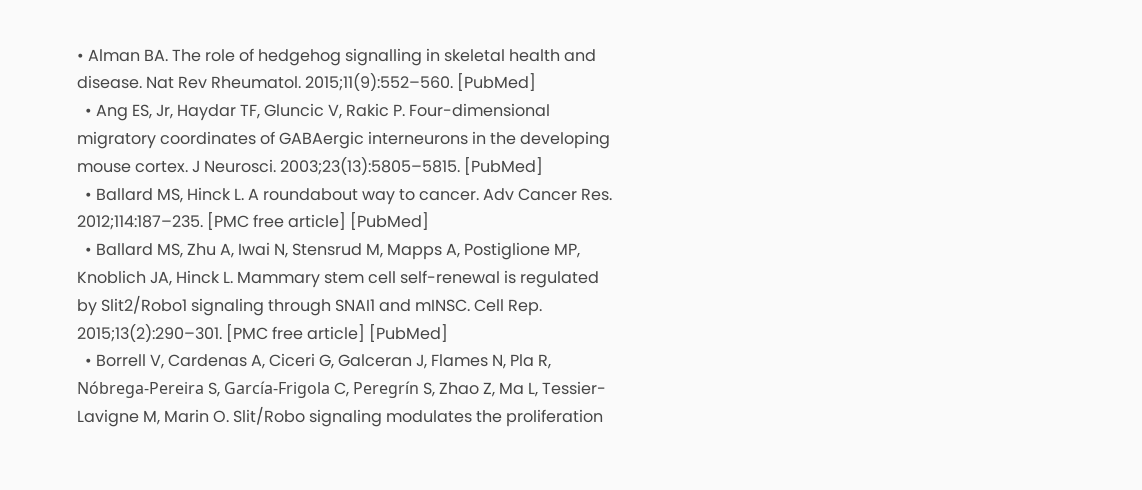• Alman BA. The role of hedgehog signalling in skeletal health and disease. Nat Rev Rheumatol. 2015;11(9):552–560. [PubMed]
  • Ang ES, Jr, Haydar TF, Gluncic V, Rakic P. Four-dimensional migratory coordinates of GABAergic interneurons in the developing mouse cortex. J Neurosci. 2003;23(13):5805–5815. [PubMed]
  • Ballard MS, Hinck L. A roundabout way to cancer. Adv Cancer Res. 2012;114:187–235. [PMC free article] [PubMed]
  • Ballard MS, Zhu A, Iwai N, Stensrud M, Mapps A, Postiglione MP, Knoblich JA, Hinck L. Mammary stem cell self-renewal is regulated by Slit2/Robo1 signaling through SNAI1 and mINSC. Cell Rep. 2015;13(2):290–301. [PMC free article] [PubMed]
  • Borrell V, Cardenas A, Ciceri G, Galceran J, Flames N, Pla R, Nóbrega-Pereira S, García-Frigola C, Peregrín S, Zhao Z, Ma L, Tessier-Lavigne M, Marin O. Slit/Robo signaling modulates the proliferation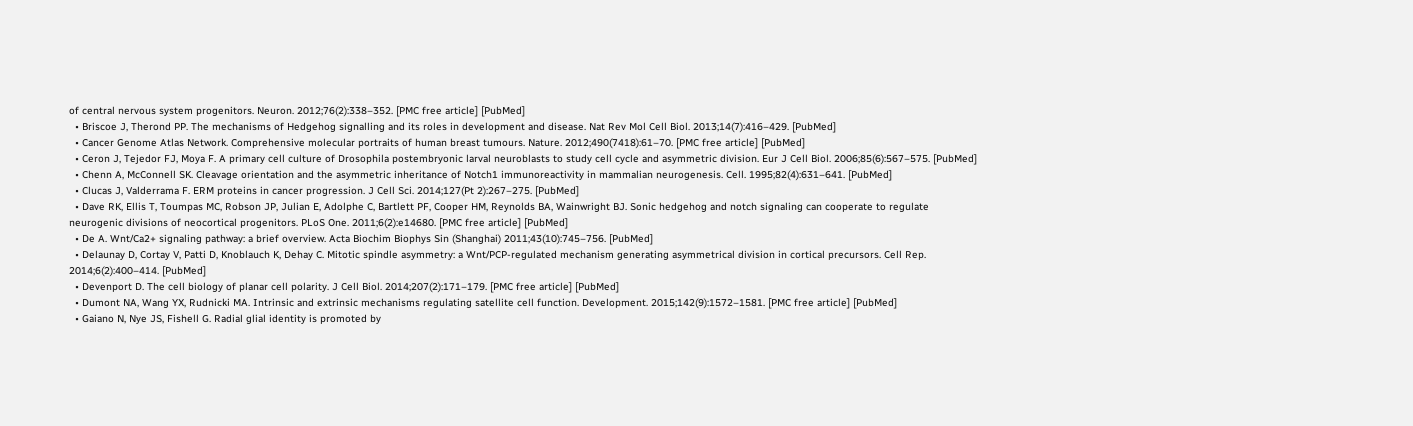of central nervous system progenitors. Neuron. 2012;76(2):338–352. [PMC free article] [PubMed]
  • Briscoe J, Therond PP. The mechanisms of Hedgehog signalling and its roles in development and disease. Nat Rev Mol Cell Biol. 2013;14(7):416–429. [PubMed]
  • Cancer Genome Atlas Network. Comprehensive molecular portraits of human breast tumours. Nature. 2012;490(7418):61–70. [PMC free article] [PubMed]
  • Ceron J, Tejedor FJ, Moya F. A primary cell culture of Drosophila postembryonic larval neuroblasts to study cell cycle and asymmetric division. Eur J Cell Biol. 2006;85(6):567–575. [PubMed]
  • Chenn A, McConnell SK. Cleavage orientation and the asymmetric inheritance of Notch1 immunoreactivity in mammalian neurogenesis. Cell. 1995;82(4):631–641. [PubMed]
  • Clucas J, Valderrama F. ERM proteins in cancer progression. J Cell Sci. 2014;127(Pt 2):267–275. [PubMed]
  • Dave RK, Ellis T, Toumpas MC, Robson JP, Julian E, Adolphe C, Bartlett PF, Cooper HM, Reynolds BA, Wainwright BJ. Sonic hedgehog and notch signaling can cooperate to regulate neurogenic divisions of neocortical progenitors. PLoS One. 2011;6(2):e14680. [PMC free article] [PubMed]
  • De A. Wnt/Ca2+ signaling pathway: a brief overview. Acta Biochim Biophys Sin (Shanghai) 2011;43(10):745–756. [PubMed]
  • Delaunay D, Cortay V, Patti D, Knoblauch K, Dehay C. Mitotic spindle asymmetry: a Wnt/PCP-regulated mechanism generating asymmetrical division in cortical precursors. Cell Rep. 2014;6(2):400–414. [PubMed]
  • Devenport D. The cell biology of planar cell polarity. J Cell Biol. 2014;207(2):171–179. [PMC free article] [PubMed]
  • Dumont NA, Wang YX, Rudnicki MA. Intrinsic and extrinsic mechanisms regulating satellite cell function. Development. 2015;142(9):1572–1581. [PMC free article] [PubMed]
  • Gaiano N, Nye JS, Fishell G. Radial glial identity is promoted by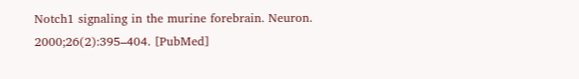Notch1 signaling in the murine forebrain. Neuron. 2000;26(2):395–404. [PubMed]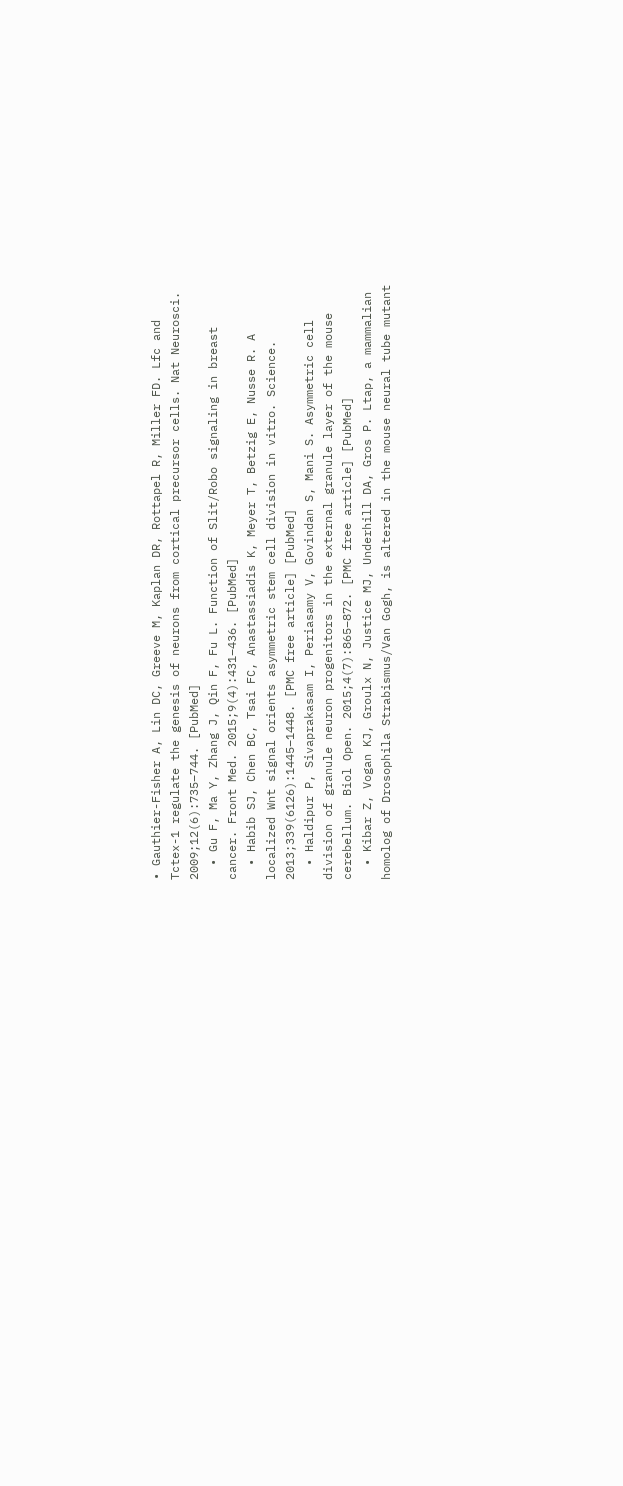• Gauthier-Fisher A, Lin DC, Greeve M, Kaplan DR, Rottapel R, Miller FD. Lfc and Tctex-1 regulate the genesis of neurons from cortical precursor cells. Nat Neurosci. 2009;12(6):735–744. [PubMed]
  • Gu F, Ma Y, Zhang J, Qin F, Fu L. Function of Slit/Robo signaling in breast cancer. Front Med. 2015;9(4):431–436. [PubMed]
  • Habib SJ, Chen BC, Tsai FC, Anastassiadis K, Meyer T, Betzig E, Nusse R. A localized Wnt signal orients asymmetric stem cell division in vitro. Science. 2013;339(6126):1445–1448. [PMC free article] [PubMed]
  • Haldipur P, Sivaprakasam I, Periasamy V, Govindan S, Mani S. Asymmetric cell division of granule neuron progenitors in the external granule layer of the mouse cerebellum. Biol Open. 2015;4(7):865–872. [PMC free article] [PubMed]
  • Kibar Z, Vogan KJ, Groulx N, Justice MJ, Underhill DA, Gros P. Ltap, a mammalian homolog of Drosophila Strabismus/Van Gogh, is altered in the mouse neural tube mutant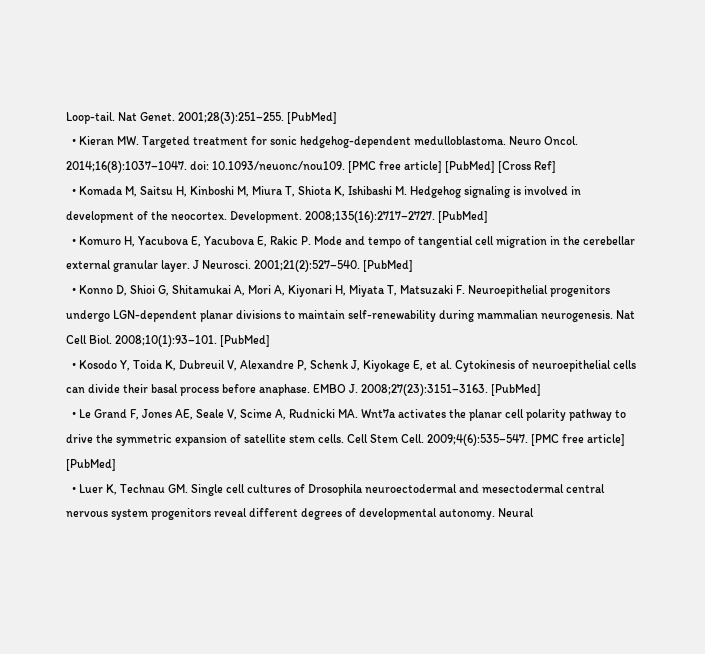Loop-tail. Nat Genet. 2001;28(3):251–255. [PubMed]
  • Kieran MW. Targeted treatment for sonic hedgehog-dependent medulloblastoma. Neuro Oncol. 2014;16(8):1037–1047. doi: 10.1093/neuonc/nou109. [PMC free article] [PubMed] [Cross Ref]
  • Komada M, Saitsu H, Kinboshi M, Miura T, Shiota K, Ishibashi M. Hedgehog signaling is involved in development of the neocortex. Development. 2008;135(16):2717–2727. [PubMed]
  • Komuro H, Yacubova E, Yacubova E, Rakic P. Mode and tempo of tangential cell migration in the cerebellar external granular layer. J Neurosci. 2001;21(2):527–540. [PubMed]
  • Konno D, Shioi G, Shitamukai A, Mori A, Kiyonari H, Miyata T, Matsuzaki F. Neuroepithelial progenitors undergo LGN-dependent planar divisions to maintain self-renewability during mammalian neurogenesis. Nat Cell Biol. 2008;10(1):93–101. [PubMed]
  • Kosodo Y, Toida K, Dubreuil V, Alexandre P, Schenk J, Kiyokage E, et al. Cytokinesis of neuroepithelial cells can divide their basal process before anaphase. EMBO J. 2008;27(23):3151–3163. [PubMed]
  • Le Grand F, Jones AE, Seale V, Scime A, Rudnicki MA. Wnt7a activates the planar cell polarity pathway to drive the symmetric expansion of satellite stem cells. Cell Stem Cell. 2009;4(6):535–547. [PMC free article] [PubMed]
  • Luer K, Technau GM. Single cell cultures of Drosophila neuroectodermal and mesectodermal central nervous system progenitors reveal different degrees of developmental autonomy. Neural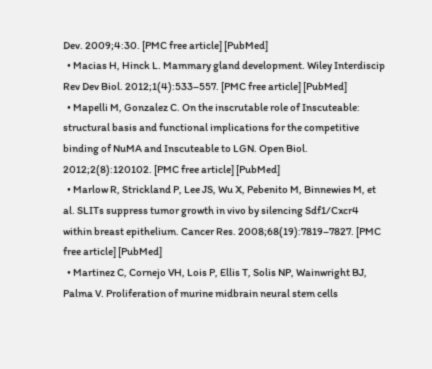Dev. 2009;4:30. [PMC free article] [PubMed]
  • Macias H, Hinck L. Mammary gland development. Wiley Interdiscip Rev Dev Biol. 2012;1(4):533–557. [PMC free article] [PubMed]
  • Mapelli M, Gonzalez C. On the inscrutable role of Inscuteable: structural basis and functional implications for the competitive binding of NuMA and Inscuteable to LGN. Open Biol. 2012;2(8):120102. [PMC free article] [PubMed]
  • Marlow R, Strickland P, Lee JS, Wu X, Pebenito M, Binnewies M, et al. SLITs suppress tumor growth in vivo by silencing Sdf1/Cxcr4 within breast epithelium. Cancer Res. 2008;68(19):7819–7827. [PMC free article] [PubMed]
  • Martinez C, Cornejo VH, Lois P, Ellis T, Solis NP, Wainwright BJ, Palma V. Proliferation of murine midbrain neural stem cells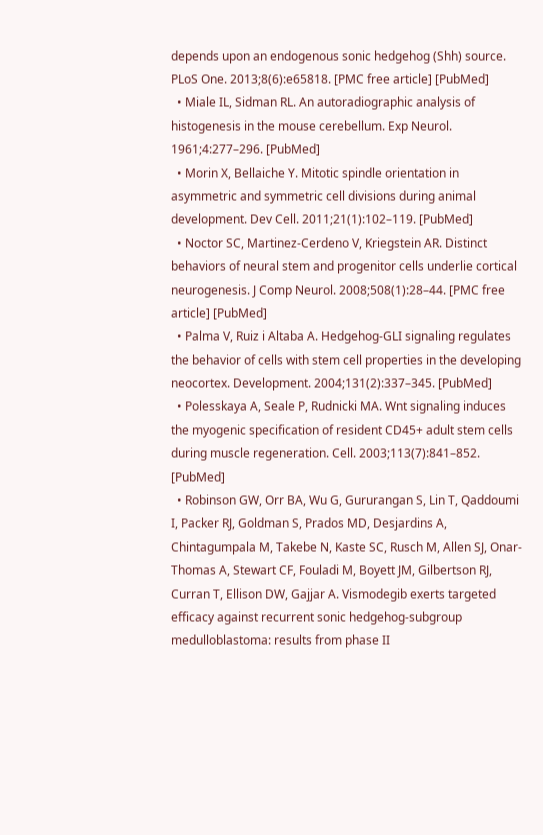depends upon an endogenous sonic hedgehog (Shh) source. PLoS One. 2013;8(6):e65818. [PMC free article] [PubMed]
  • Miale IL, Sidman RL. An autoradiographic analysis of histogenesis in the mouse cerebellum. Exp Neurol. 1961;4:277–296. [PubMed]
  • Morin X, Bellaiche Y. Mitotic spindle orientation in asymmetric and symmetric cell divisions during animal development. Dev Cell. 2011;21(1):102–119. [PubMed]
  • Noctor SC, Martinez-Cerdeno V, Kriegstein AR. Distinct behaviors of neural stem and progenitor cells underlie cortical neurogenesis. J Comp Neurol. 2008;508(1):28–44. [PMC free article] [PubMed]
  • Palma V, Ruiz i Altaba A. Hedgehog-GLI signaling regulates the behavior of cells with stem cell properties in the developing neocortex. Development. 2004;131(2):337–345. [PubMed]
  • Polesskaya A, Seale P, Rudnicki MA. Wnt signaling induces the myogenic specification of resident CD45+ adult stem cells during muscle regeneration. Cell. 2003;113(7):841–852. [PubMed]
  • Robinson GW, Orr BA, Wu G, Gururangan S, Lin T, Qaddoumi I, Packer RJ, Goldman S, Prados MD, Desjardins A, Chintagumpala M, Takebe N, Kaste SC, Rusch M, Allen SJ, Onar-Thomas A, Stewart CF, Fouladi M, Boyett JM, Gilbertson RJ, Curran T, Ellison DW, Gajjar A. Vismodegib exerts targeted efficacy against recurrent sonic hedgehog-subgroup medulloblastoma: results from phase II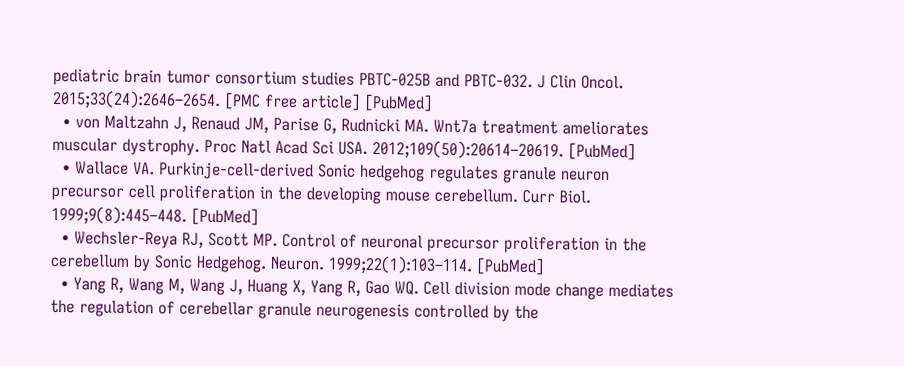pediatric brain tumor consortium studies PBTC-025B and PBTC-032. J Clin Oncol. 2015;33(24):2646–2654. [PMC free article] [PubMed]
  • von Maltzahn J, Renaud JM, Parise G, Rudnicki MA. Wnt7a treatment ameliorates muscular dystrophy. Proc Natl Acad Sci USA. 2012;109(50):20614–20619. [PubMed]
  • Wallace VA. Purkinje-cell-derived Sonic hedgehog regulates granule neuron precursor cell proliferation in the developing mouse cerebellum. Curr Biol. 1999;9(8):445–448. [PubMed]
  • Wechsler-Reya RJ, Scott MP. Control of neuronal precursor proliferation in the cerebellum by Sonic Hedgehog. Neuron. 1999;22(1):103–114. [PubMed]
  • Yang R, Wang M, Wang J, Huang X, Yang R, Gao WQ. Cell division mode change mediates the regulation of cerebellar granule neurogenesis controlled by the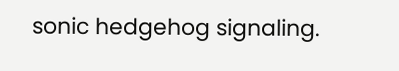sonic hedgehog signaling.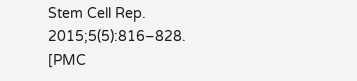Stem Cell Rep. 2015;5(5):816–828. [PMC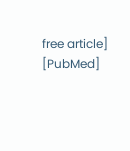free article] [PubMed]